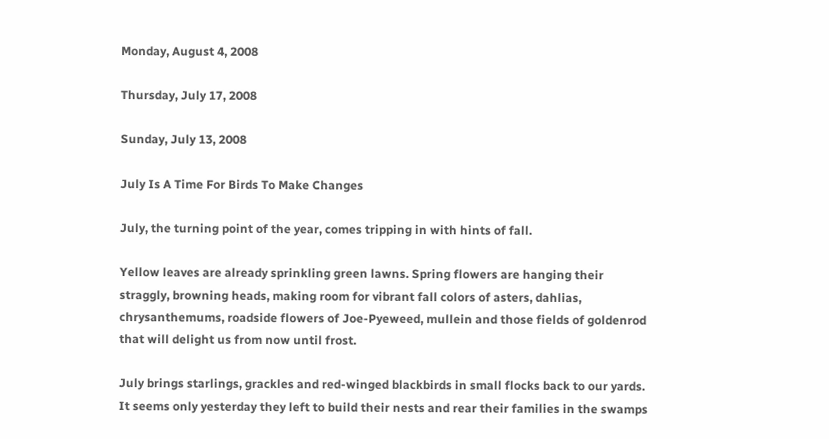Monday, August 4, 2008

Thursday, July 17, 2008

Sunday, July 13, 2008

July Is A Time For Birds To Make Changes

July, the turning point of the year, comes tripping in with hints of fall.

Yellow leaves are already sprinkling green lawns. Spring flowers are hanging their straggly, browning heads, making room for vibrant fall colors of asters, dahlias, chrysanthemums, roadside flowers of Joe-Pyeweed, mullein and those fields of goldenrod that will delight us from now until frost.

July brings starlings, grackles and red-winged blackbirds in small flocks back to our yards. It seems only yesterday they left to build their nests and rear their families in the swamps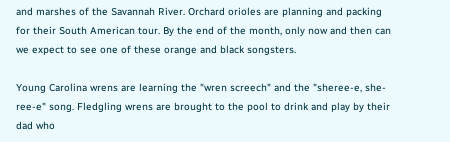and marshes of the Savannah River. Orchard orioles are planning and packing for their South American tour. By the end of the month, only now and then can we expect to see one of these orange and black songsters.

Young Carolina wrens are learning the "wren screech" and the "sheree-e, she-ree-e" song. Fledgling wrens are brought to the pool to drink and play by their dad who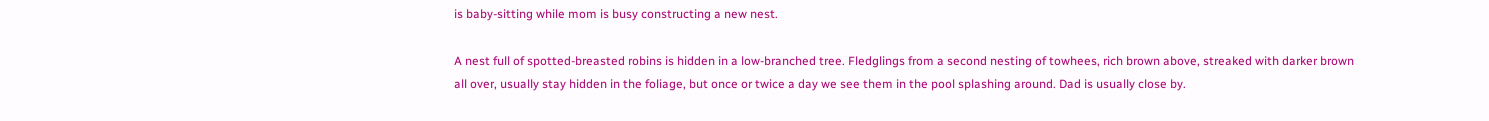is baby-sitting while mom is busy constructing a new nest.

A nest full of spotted-breasted robins is hidden in a low-branched tree. Fledglings from a second nesting of towhees, rich brown above, streaked with darker brown all over, usually stay hidden in the foliage, but once or twice a day we see them in the pool splashing around. Dad is usually close by.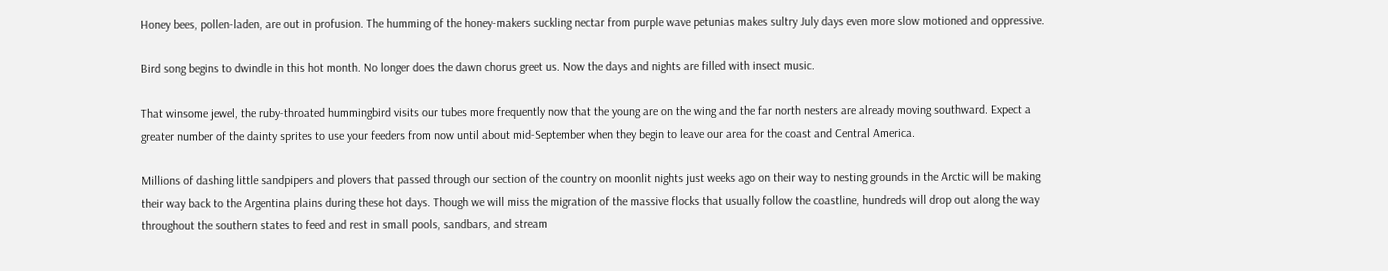Honey bees, pollen-laden, are out in profusion. The humming of the honey-makers suckling nectar from purple wave petunias makes sultry July days even more slow motioned and oppressive.

Bird song begins to dwindle in this hot month. No longer does the dawn chorus greet us. Now the days and nights are filled with insect music.

That winsome jewel, the ruby-throated hummingbird visits our tubes more frequently now that the young are on the wing and the far north nesters are already moving southward. Expect a greater number of the dainty sprites to use your feeders from now until about mid-September when they begin to leave our area for the coast and Central America.

Millions of dashing little sandpipers and plovers that passed through our section of the country on moonlit nights just weeks ago on their way to nesting grounds in the Arctic will be making their way back to the Argentina plains during these hot days. Though we will miss the migration of the massive flocks that usually follow the coastline, hundreds will drop out along the way throughout the southern states to feed and rest in small pools, sandbars, and stream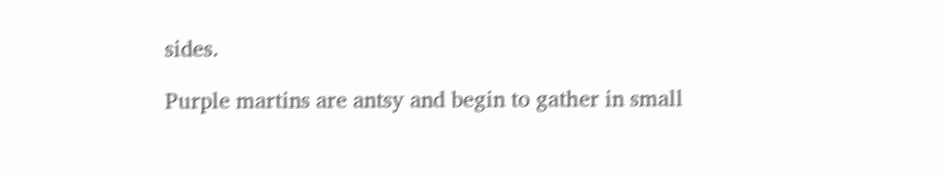sides.

Purple martins are antsy and begin to gather in small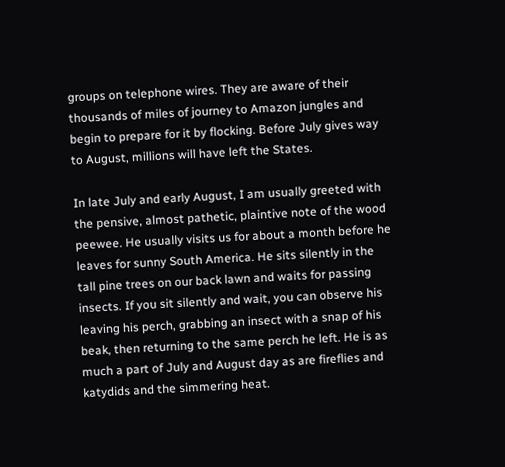groups on telephone wires. They are aware of their thousands of miles of journey to Amazon jungles and begin to prepare for it by flocking. Before July gives way to August, millions will have left the States.

In late July and early August, I am usually greeted with the pensive, almost pathetic, plaintive note of the wood peewee. He usually visits us for about a month before he leaves for sunny South America. He sits silently in the tall pine trees on our back lawn and waits for passing insects. If you sit silently and wait, you can observe his leaving his perch, grabbing an insect with a snap of his beak, then returning to the same perch he left. He is as much a part of July and August day as are fireflies and katydids and the simmering heat.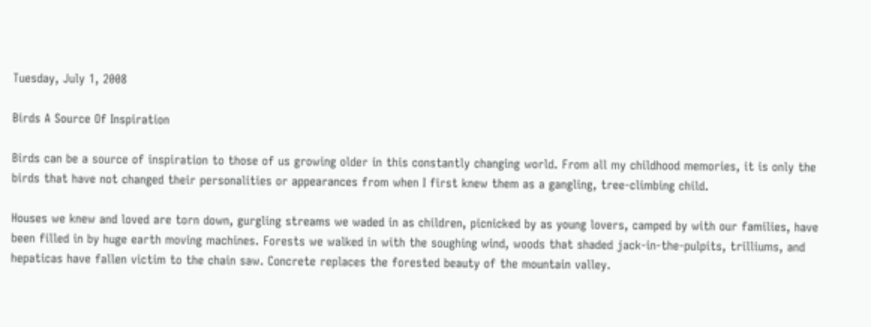Tuesday, July 1, 2008

Birds A Source Of Inspiration

Birds can be a source of inspiration to those of us growing older in this constantly changing world. From all my childhood memories, it is only the birds that have not changed their personalities or appearances from when I first knew them as a gangling, tree-climbing child.

Houses we knew and loved are torn down, gurgling streams we waded in as children, picnicked by as young lovers, camped by with our families, have been filled in by huge earth moving machines. Forests we walked in with the soughing wind, woods that shaded jack-in-the-pulpits, trilliums, and hepaticas have fallen victim to the chain saw. Concrete replaces the forested beauty of the mountain valley.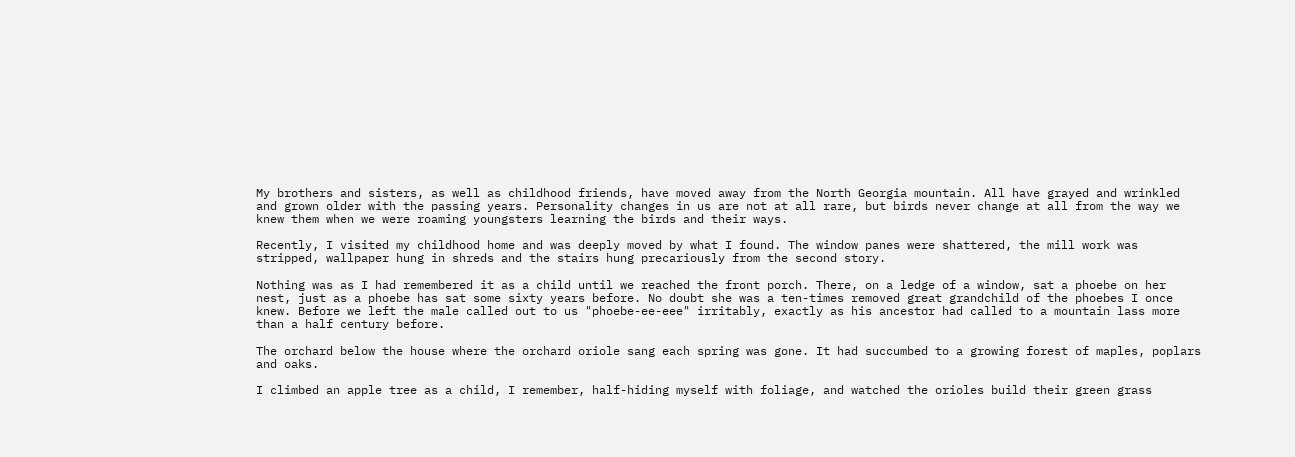My brothers and sisters, as well as childhood friends, have moved away from the North Georgia mountain. All have grayed and wrinkled and grown older with the passing years. Personality changes in us are not at all rare, but birds never change at all from the way we knew them when we were roaming youngsters learning the birds and their ways.

Recently, I visited my childhood home and was deeply moved by what I found. The window panes were shattered, the mill work was stripped, wallpaper hung in shreds and the stairs hung precariously from the second story.

Nothing was as I had remembered it as a child until we reached the front porch. There, on a ledge of a window, sat a phoebe on her nest, just as a phoebe has sat some sixty years before. No doubt she was a ten-times removed great grandchild of the phoebes I once knew. Before we left the male called out to us "phoebe-ee-eee" irritably, exactly as his ancestor had called to a mountain lass more than a half century before.

The orchard below the house where the orchard oriole sang each spring was gone. It had succumbed to a growing forest of maples, poplars and oaks.

I climbed an apple tree as a child, I remember, half-hiding myself with foliage, and watched the orioles build their green grass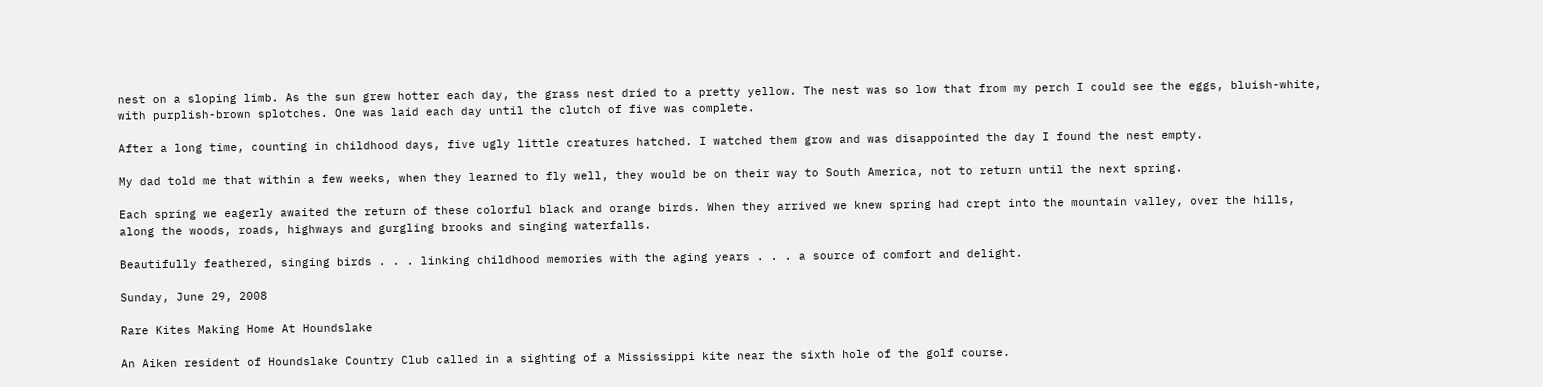nest on a sloping limb. As the sun grew hotter each day, the grass nest dried to a pretty yellow. The nest was so low that from my perch I could see the eggs, bluish-white, with purplish-brown splotches. One was laid each day until the clutch of five was complete.

After a long time, counting in childhood days, five ugly little creatures hatched. I watched them grow and was disappointed the day I found the nest empty.

My dad told me that within a few weeks, when they learned to fly well, they would be on their way to South America, not to return until the next spring.

Each spring we eagerly awaited the return of these colorful black and orange birds. When they arrived we knew spring had crept into the mountain valley, over the hills, along the woods, roads, highways and gurgling brooks and singing waterfalls.

Beautifully feathered, singing birds . . . linking childhood memories with the aging years . . . a source of comfort and delight.

Sunday, June 29, 2008

Rare Kites Making Home At Houndslake

An Aiken resident of Houndslake Country Club called in a sighting of a Mississippi kite near the sixth hole of the golf course.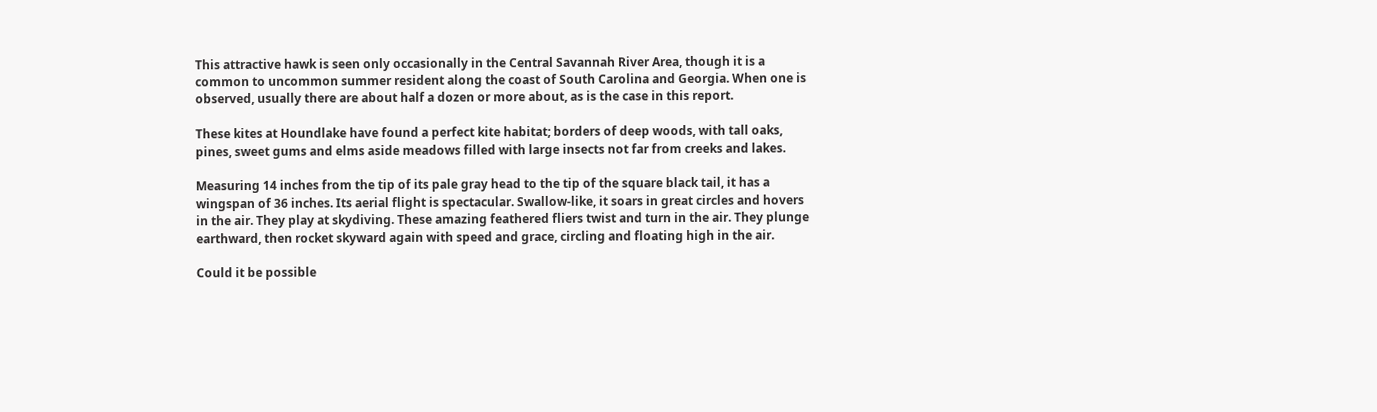This attractive hawk is seen only occasionally in the Central Savannah River Area, though it is a common to uncommon summer resident along the coast of South Carolina and Georgia. When one is observed, usually there are about half a dozen or more about, as is the case in this report.

These kites at Houndlake have found a perfect kite habitat; borders of deep woods, with tall oaks, pines, sweet gums and elms aside meadows filled with large insects not far from creeks and lakes.

Measuring 14 inches from the tip of its pale gray head to the tip of the square black tail, it has a wingspan of 36 inches. Its aerial flight is spectacular. Swallow-like, it soars in great circles and hovers in the air. They play at skydiving. These amazing feathered fliers twist and turn in the air. They plunge earthward, then rocket skyward again with speed and grace, circling and floating high in the air.

Could it be possible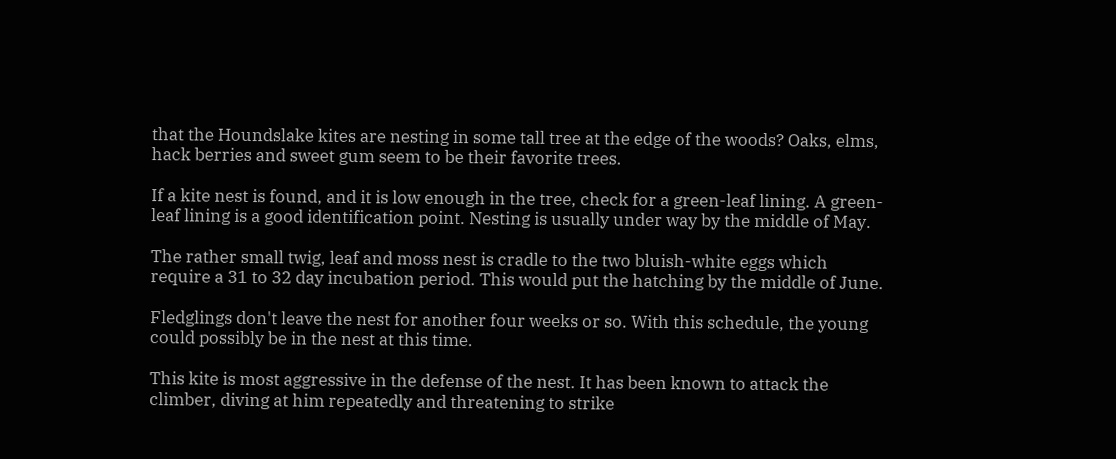that the Houndslake kites are nesting in some tall tree at the edge of the woods? Oaks, elms, hack berries and sweet gum seem to be their favorite trees.

If a kite nest is found, and it is low enough in the tree, check for a green-leaf lining. A green-leaf lining is a good identification point. Nesting is usually under way by the middle of May.

The rather small twig, leaf and moss nest is cradle to the two bluish-white eggs which require a 31 to 32 day incubation period. This would put the hatching by the middle of June.

Fledglings don't leave the nest for another four weeks or so. With this schedule, the young could possibly be in the nest at this time.

This kite is most aggressive in the defense of the nest. It has been known to attack the climber, diving at him repeatedly and threatening to strike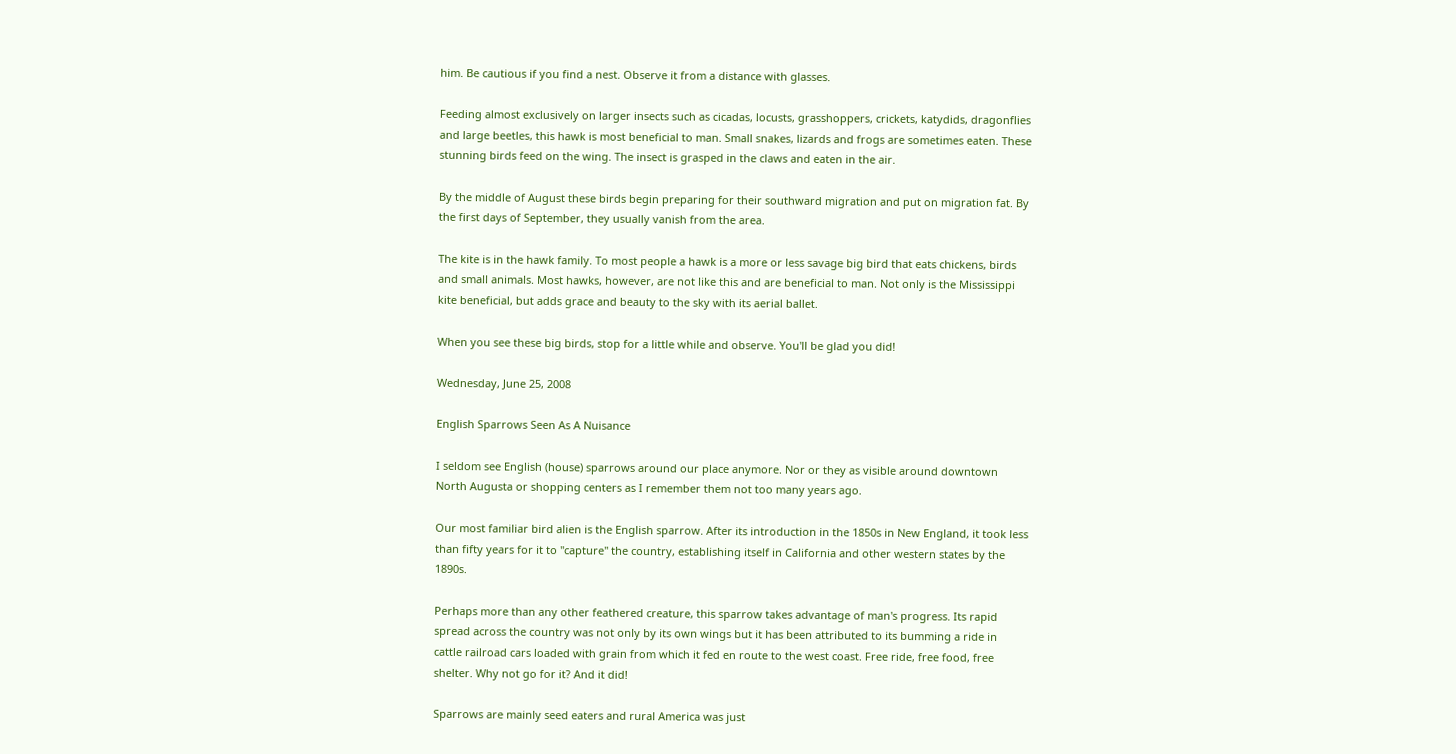him. Be cautious if you find a nest. Observe it from a distance with glasses.

Feeding almost exclusively on larger insects such as cicadas, locusts, grasshoppers, crickets, katydids, dragonflies and large beetles, this hawk is most beneficial to man. Small snakes, lizards and frogs are sometimes eaten. These stunning birds feed on the wing. The insect is grasped in the claws and eaten in the air.

By the middle of August these birds begin preparing for their southward migration and put on migration fat. By the first days of September, they usually vanish from the area.

The kite is in the hawk family. To most people a hawk is a more or less savage big bird that eats chickens, birds and small animals. Most hawks, however, are not like this and are beneficial to man. Not only is the Mississippi kite beneficial, but adds grace and beauty to the sky with its aerial ballet.

When you see these big birds, stop for a little while and observe. You'll be glad you did!

Wednesday, June 25, 2008

English Sparrows Seen As A Nuisance

I seldom see English (house) sparrows around our place anymore. Nor or they as visible around downtown North Augusta or shopping centers as I remember them not too many years ago.

Our most familiar bird alien is the English sparrow. After its introduction in the 1850s in New England, it took less than fifty years for it to "capture" the country, establishing itself in California and other western states by the 1890s.

Perhaps more than any other feathered creature, this sparrow takes advantage of man's progress. Its rapid spread across the country was not only by its own wings but it has been attributed to its bumming a ride in cattle railroad cars loaded with grain from which it fed en route to the west coast. Free ride, free food, free shelter. Why not go for it? And it did!

Sparrows are mainly seed eaters and rural America was just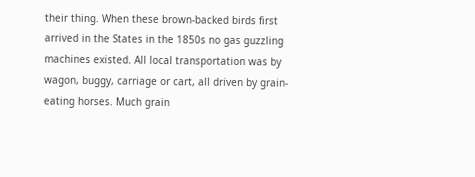their thing. When these brown-backed birds first arrived in the States in the 1850s no gas guzzling machines existed. All local transportation was by wagon, buggy, carriage or cart, all driven by grain-eating horses. Much grain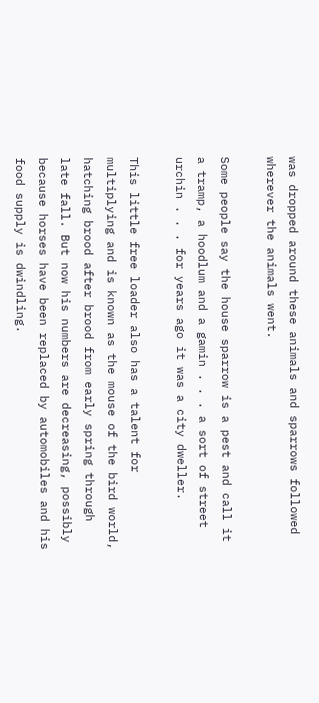was dropped around these animals and sparrows followed wherever the animals went.

Some people say the house sparrow is a pest and call it a tramp, a hoodlum and a gamin . . . a sort of street urchin . . . for years ago it was a city dweller.

This little free loader also has a talent for multiplying and is known as the mouse of the bird world, hatching brood after brood from early spring through late fall. But now his numbers are decreasing, possibly because horses have been replaced by automobiles and his food supply is dwindling.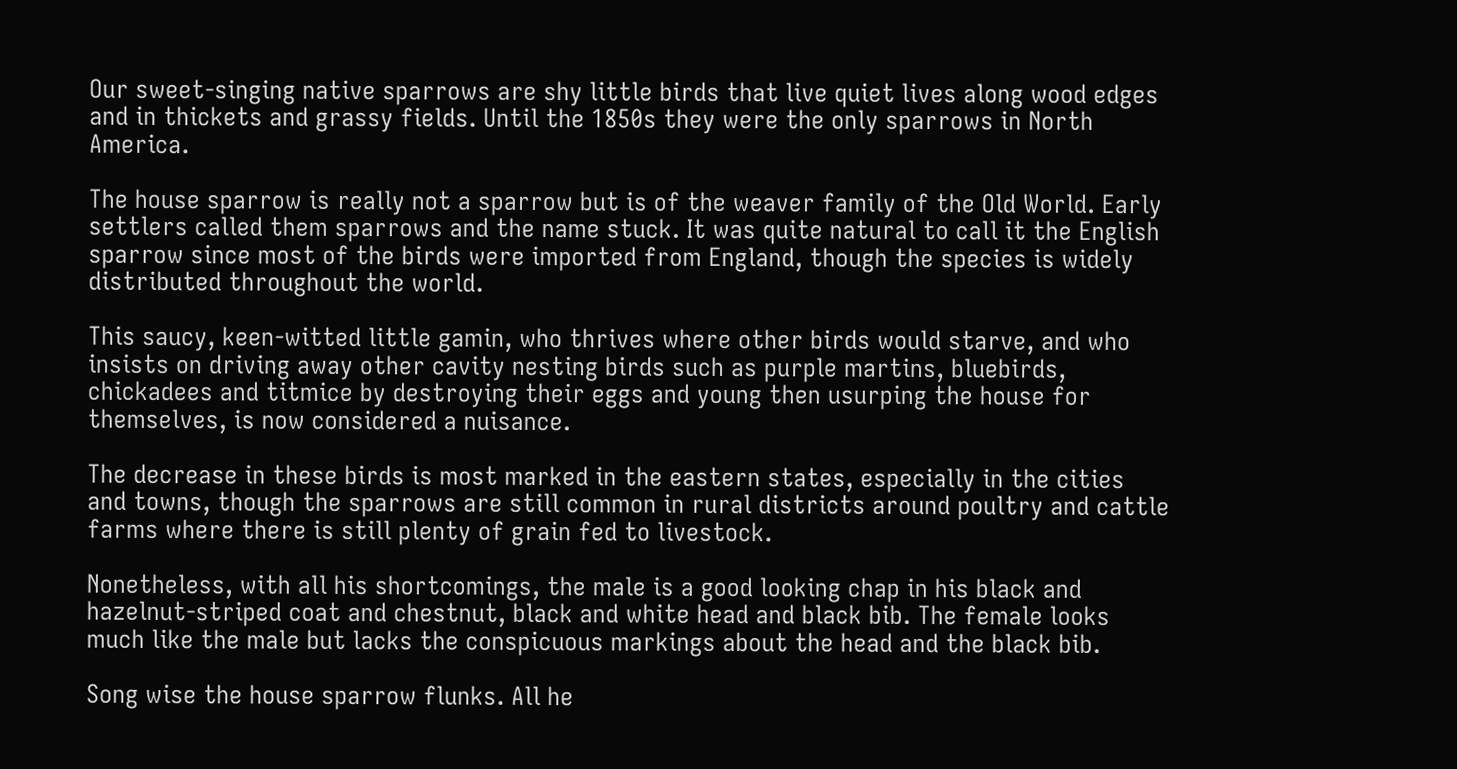Our sweet-singing native sparrows are shy little birds that live quiet lives along wood edges and in thickets and grassy fields. Until the 1850s they were the only sparrows in North America.

The house sparrow is really not a sparrow but is of the weaver family of the Old World. Early settlers called them sparrows and the name stuck. It was quite natural to call it the English sparrow since most of the birds were imported from England, though the species is widely distributed throughout the world.

This saucy, keen-witted little gamin, who thrives where other birds would starve, and who insists on driving away other cavity nesting birds such as purple martins, bluebirds, chickadees and titmice by destroying their eggs and young then usurping the house for themselves, is now considered a nuisance.

The decrease in these birds is most marked in the eastern states, especially in the cities and towns, though the sparrows are still common in rural districts around poultry and cattle farms where there is still plenty of grain fed to livestock.

Nonetheless, with all his shortcomings, the male is a good looking chap in his black and hazelnut-striped coat and chestnut, black and white head and black bib. The female looks much like the male but lacks the conspicuous markings about the head and the black bib.

Song wise the house sparrow flunks. All he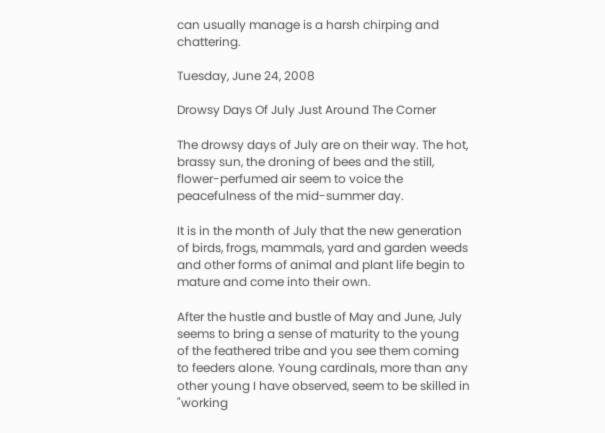can usually manage is a harsh chirping and chattering.

Tuesday, June 24, 2008

Drowsy Days Of July Just Around The Corner

The drowsy days of July are on their way. The hot, brassy sun, the droning of bees and the still, flower-perfumed air seem to voice the peacefulness of the mid-summer day.

It is in the month of July that the new generation of birds, frogs, mammals, yard and garden weeds and other forms of animal and plant life begin to mature and come into their own.

After the hustle and bustle of May and June, July seems to bring a sense of maturity to the young of the feathered tribe and you see them coming to feeders alone. Young cardinals, more than any other young I have observed, seem to be skilled in "working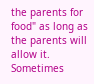the parents for food" as long as the parents will allow it. Sometimes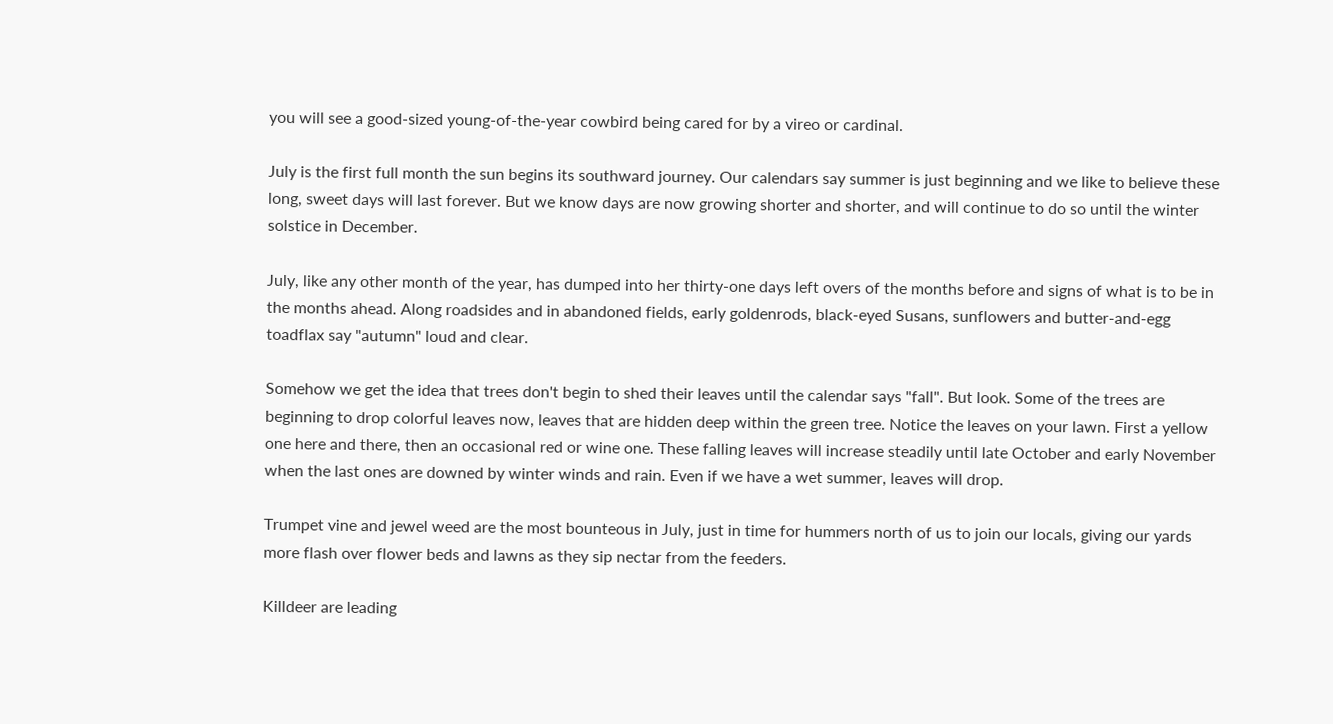you will see a good-sized young-of-the-year cowbird being cared for by a vireo or cardinal.

July is the first full month the sun begins its southward journey. Our calendars say summer is just beginning and we like to believe these long, sweet days will last forever. But we know days are now growing shorter and shorter, and will continue to do so until the winter solstice in December.

July, like any other month of the year, has dumped into her thirty-one days left overs of the months before and signs of what is to be in the months ahead. Along roadsides and in abandoned fields, early goldenrods, black-eyed Susans, sunflowers and butter-and-egg toadflax say "autumn" loud and clear.

Somehow we get the idea that trees don't begin to shed their leaves until the calendar says "fall". But look. Some of the trees are beginning to drop colorful leaves now, leaves that are hidden deep within the green tree. Notice the leaves on your lawn. First a yellow one here and there, then an occasional red or wine one. These falling leaves will increase steadily until late October and early November when the last ones are downed by winter winds and rain. Even if we have a wet summer, leaves will drop.

Trumpet vine and jewel weed are the most bounteous in July, just in time for hummers north of us to join our locals, giving our yards more flash over flower beds and lawns as they sip nectar from the feeders.

Killdeer are leading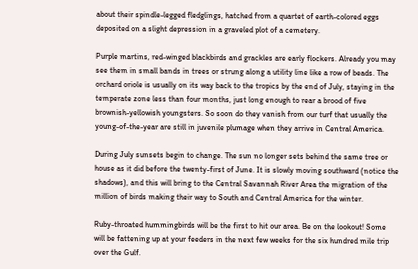about their spindle-legged fledglings, hatched from a quartet of earth-colored eggs deposited on a slight depression in a graveled plot of a cemetery.

Purple martins, red-winged blackbirds and grackles are early flockers. Already you may see them in small bands in trees or strung along a utility line like a row of beads. The orchard oriole is usually on its way back to the tropics by the end of July, staying in the temperate zone less than four months, just long enough to rear a brood of five brownish-yellowish youngsters. So soon do they vanish from our turf that usually the young-of-the-year are still in juvenile plumage when they arrive in Central America.

During July sunsets begin to change. The sun no longer sets behind the same tree or house as it did before the twenty-first of June. It is slowly moving southward (notice the shadows), and this will bring to the Central Savannah River Area the migration of the million of birds making their way to South and Central America for the winter.

Ruby-throated hummingbirds will be the first to hit our area. Be on the lookout! Some will be fattening up at your feeders in the next few weeks for the six hundred mile trip over the Gulf.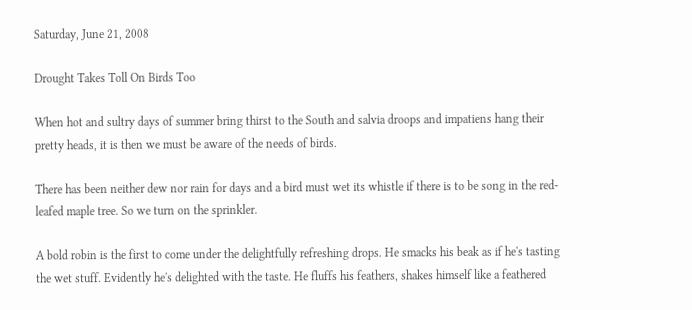Saturday, June 21, 2008

Drought Takes Toll On Birds Too

When hot and sultry days of summer bring thirst to the South and salvia droops and impatiens hang their pretty heads, it is then we must be aware of the needs of birds.

There has been neither dew nor rain for days and a bird must wet its whistle if there is to be song in the red-leafed maple tree. So we turn on the sprinkler.

A bold robin is the first to come under the delightfully refreshing drops. He smacks his beak as if he's tasting the wet stuff. Evidently he's delighted with the taste. He fluffs his feathers, shakes himself like a feathered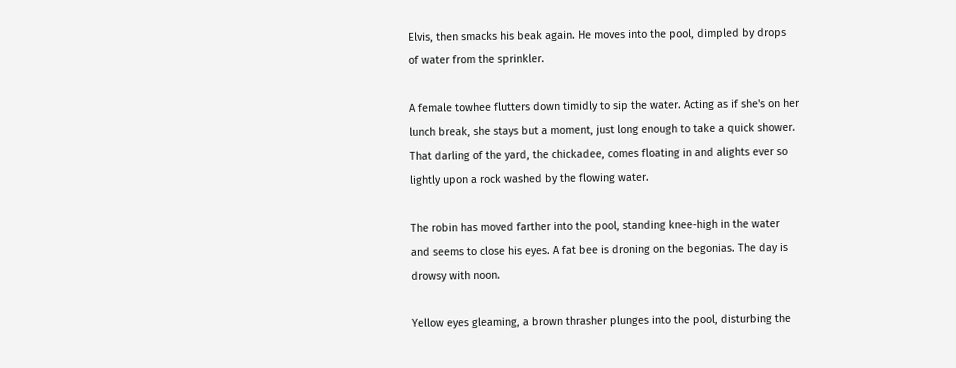Elvis, then smacks his beak again. He moves into the pool, dimpled by drops of water from the sprinkler.

A female towhee flutters down timidly to sip the water. Acting as if she's on her lunch break, she stays but a moment, just long enough to take a quick shower. That darling of the yard, the chickadee, comes floating in and alights ever so lightly upon a rock washed by the flowing water.

The robin has moved farther into the pool, standing knee-high in the water and seems to close his eyes. A fat bee is droning on the begonias. The day is drowsy with noon.

Yellow eyes gleaming, a brown thrasher plunges into the pool, disturbing the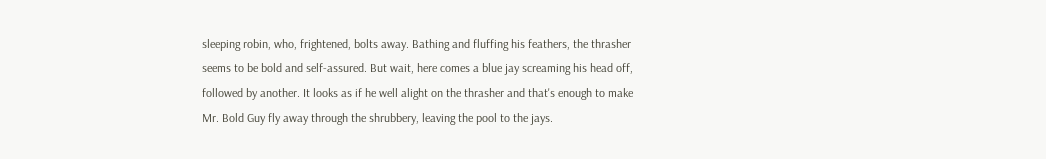sleeping robin, who, frightened, bolts away. Bathing and fluffing his feathers, the thrasher seems to be bold and self-assured. But wait, here comes a blue jay screaming his head off, followed by another. It looks as if he well alight on the thrasher and that's enough to make Mr. Bold Guy fly away through the shrubbery, leaving the pool to the jays.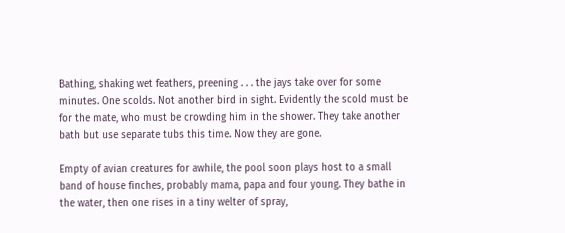Bathing, shaking wet feathers, preening . . . the jays take over for some minutes. One scolds. Not another bird in sight. Evidently the scold must be for the mate, who must be crowding him in the shower. They take another bath but use separate tubs this time. Now they are gone.

Empty of avian creatures for awhile, the pool soon plays host to a small band of house finches, probably mama, papa and four young. They bathe in the water, then one rises in a tiny welter of spray,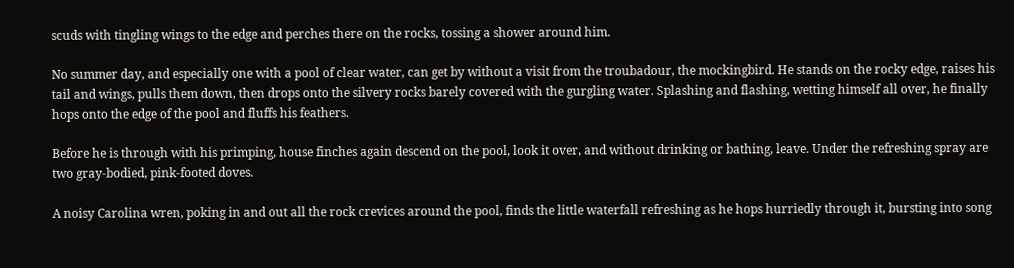scuds with tingling wings to the edge and perches there on the rocks, tossing a shower around him.

No summer day, and especially one with a pool of clear water, can get by without a visit from the troubadour, the mockingbird. He stands on the rocky edge, raises his tail and wings, pulls them down, then drops onto the silvery rocks barely covered with the gurgling water. Splashing and flashing, wetting himself all over, he finally hops onto the edge of the pool and fluffs his feathers.

Before he is through with his primping, house finches again descend on the pool, look it over, and without drinking or bathing, leave. Under the refreshing spray are two gray-bodied, pink-footed doves.

A noisy Carolina wren, poking in and out all the rock crevices around the pool, finds the little waterfall refreshing as he hops hurriedly through it, bursting into song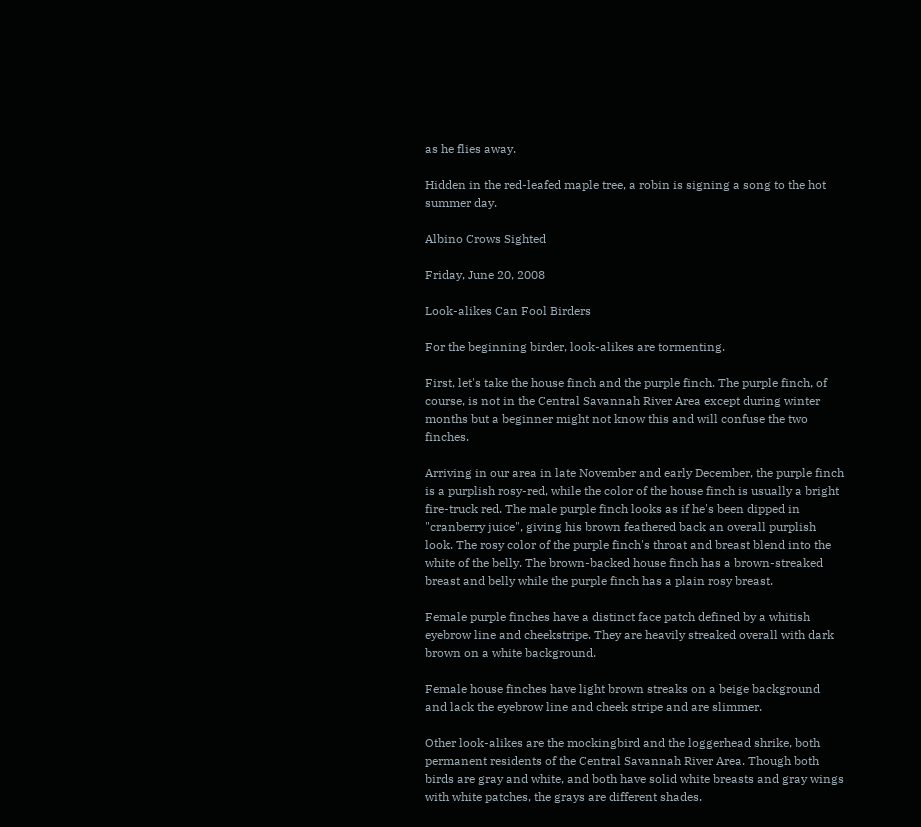as he flies away.

Hidden in the red-leafed maple tree, a robin is signing a song to the hot summer day.

Albino Crows Sighted

Friday, June 20, 2008

Look-alikes Can Fool Birders

For the beginning birder, look-alikes are tormenting.

First, let's take the house finch and the purple finch. The purple finch, of course, is not in the Central Savannah River Area except during winter months but a beginner might not know this and will confuse the two finches.

Arriving in our area in late November and early December, the purple finch is a purplish rosy-red, while the color of the house finch is usually a bright fire-truck red. The male purple finch looks as if he's been dipped in "cranberry juice", giving his brown feathered back an overall purplish look. The rosy color of the purple finch's throat and breast blend into the white of the belly. The brown-backed house finch has a brown-streaked breast and belly while the purple finch has a plain rosy breast.

Female purple finches have a distinct face patch defined by a whitish eyebrow line and cheekstripe. They are heavily streaked overall with dark brown on a white background.

Female house finches have light brown streaks on a beige background and lack the eyebrow line and cheek stripe and are slimmer.

Other look-alikes are the mockingbird and the loggerhead shrike, both permanent residents of the Central Savannah River Area. Though both birds are gray and white, and both have solid white breasts and gray wings with white patches, the grays are different shades.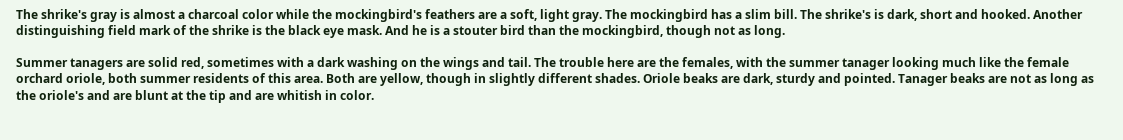The shrike's gray is almost a charcoal color while the mockingbird's feathers are a soft, light gray. The mockingbird has a slim bill. The shrike's is dark, short and hooked. Another distinguishing field mark of the shrike is the black eye mask. And he is a stouter bird than the mockingbird, though not as long.

Summer tanagers are solid red, sometimes with a dark washing on the wings and tail. The trouble here are the females, with the summer tanager looking much like the female orchard oriole, both summer residents of this area. Both are yellow, though in slightly different shades. Oriole beaks are dark, sturdy and pointed. Tanager beaks are not as long as the oriole's and are blunt at the tip and are whitish in color.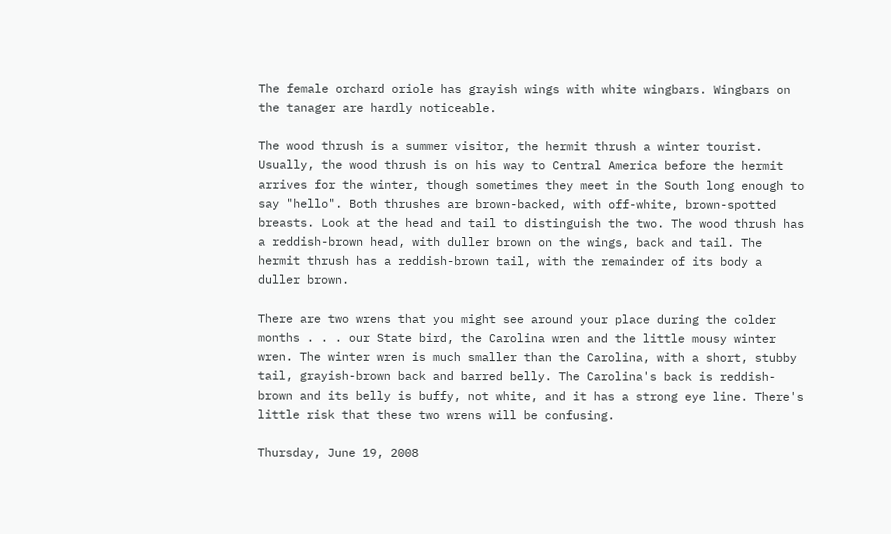The female orchard oriole has grayish wings with white wingbars. Wingbars on the tanager are hardly noticeable.

The wood thrush is a summer visitor, the hermit thrush a winter tourist. Usually, the wood thrush is on his way to Central America before the hermit arrives for the winter, though sometimes they meet in the South long enough to say "hello". Both thrushes are brown-backed, with off-white, brown-spotted breasts. Look at the head and tail to distinguish the two. The wood thrush has a reddish-brown head, with duller brown on the wings, back and tail. The hermit thrush has a reddish-brown tail, with the remainder of its body a duller brown.

There are two wrens that you might see around your place during the colder months . . . our State bird, the Carolina wren and the little mousy winter wren. The winter wren is much smaller than the Carolina, with a short, stubby tail, grayish-brown back and barred belly. The Carolina's back is reddish-brown and its belly is buffy, not white, and it has a strong eye line. There's little risk that these two wrens will be confusing.

Thursday, June 19, 2008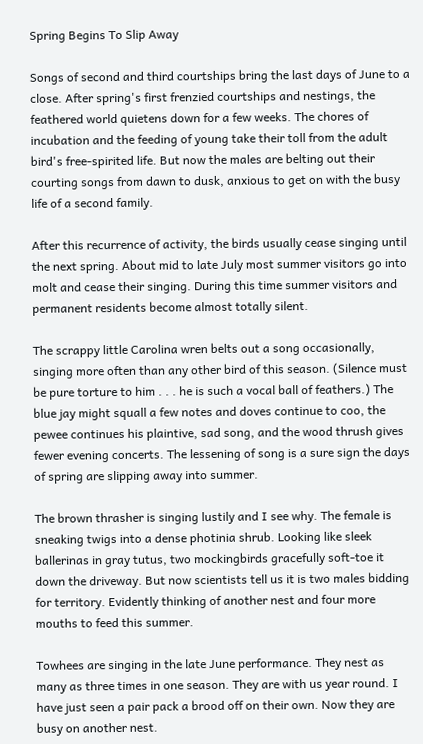Spring Begins To Slip Away

Songs of second and third courtships bring the last days of June to a close. After spring's first frenzied courtships and nestings, the feathered world quietens down for a few weeks. The chores of incubation and the feeding of young take their toll from the adult bird's free-spirited life. But now the males are belting out their courting songs from dawn to dusk, anxious to get on with the busy life of a second family.

After this recurrence of activity, the birds usually cease singing until the next spring. About mid to late July most summer visitors go into molt and cease their singing. During this time summer visitors and permanent residents become almost totally silent.

The scrappy little Carolina wren belts out a song occasionally, singing more often than any other bird of this season. (Silence must be pure torture to him . . . he is such a vocal ball of feathers.) The blue jay might squall a few notes and doves continue to coo, the pewee continues his plaintive, sad song, and the wood thrush gives fewer evening concerts. The lessening of song is a sure sign the days of spring are slipping away into summer.

The brown thrasher is singing lustily and I see why. The female is sneaking twigs into a dense photinia shrub. Looking like sleek ballerinas in gray tutus, two mockingbirds gracefully soft-toe it down the driveway. But now scientists tell us it is two males bidding for territory. Evidently thinking of another nest and four more mouths to feed this summer.

Towhees are singing in the late June performance. They nest as many as three times in one season. They are with us year round. I have just seen a pair pack a brood off on their own. Now they are busy on another nest.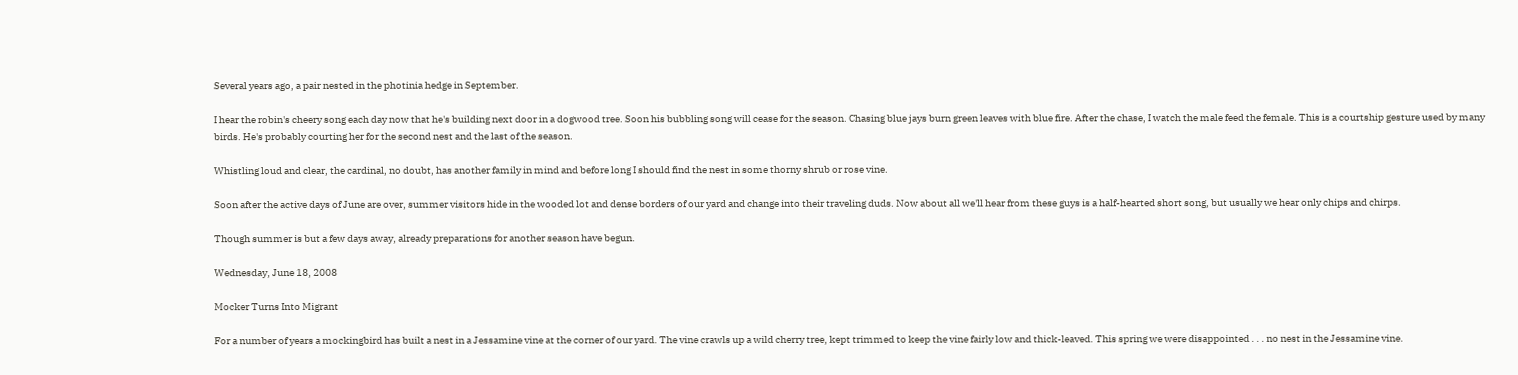Several years ago, a pair nested in the photinia hedge in September.

I hear the robin's cheery song each day now that he's building next door in a dogwood tree. Soon his bubbling song will cease for the season. Chasing blue jays burn green leaves with blue fire. After the chase, I watch the male feed the female. This is a courtship gesture used by many birds. He's probably courting her for the second nest and the last of the season.

Whistling loud and clear, the cardinal, no doubt, has another family in mind and before long I should find the nest in some thorny shrub or rose vine.

Soon after the active days of June are over, summer visitors hide in the wooded lot and dense borders of our yard and change into their traveling duds. Now about all we'll hear from these guys is a half-hearted short song, but usually we hear only chips and chirps.

Though summer is but a few days away, already preparations for another season have begun.

Wednesday, June 18, 2008

Mocker Turns Into Migrant

For a number of years a mockingbird has built a nest in a Jessamine vine at the corner of our yard. The vine crawls up a wild cherry tree, kept trimmed to keep the vine fairly low and thick-leaved. This spring we were disappointed . . . no nest in the Jessamine vine.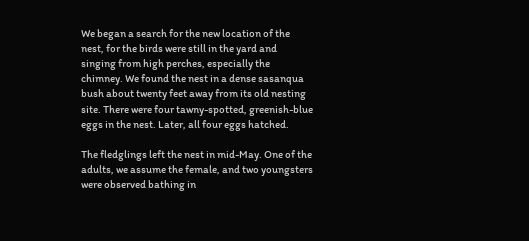We began a search for the new location of the nest, for the birds were still in the yard and singing from high perches, especially the chimney. We found the nest in a dense sasanqua bush about twenty feet away from its old nesting site. There were four tawny-spotted, greenish-blue eggs in the nest. Later, all four eggs hatched.

The fledglings left the nest in mid-May. One of the adults, we assume the female, and two youngsters were observed bathing in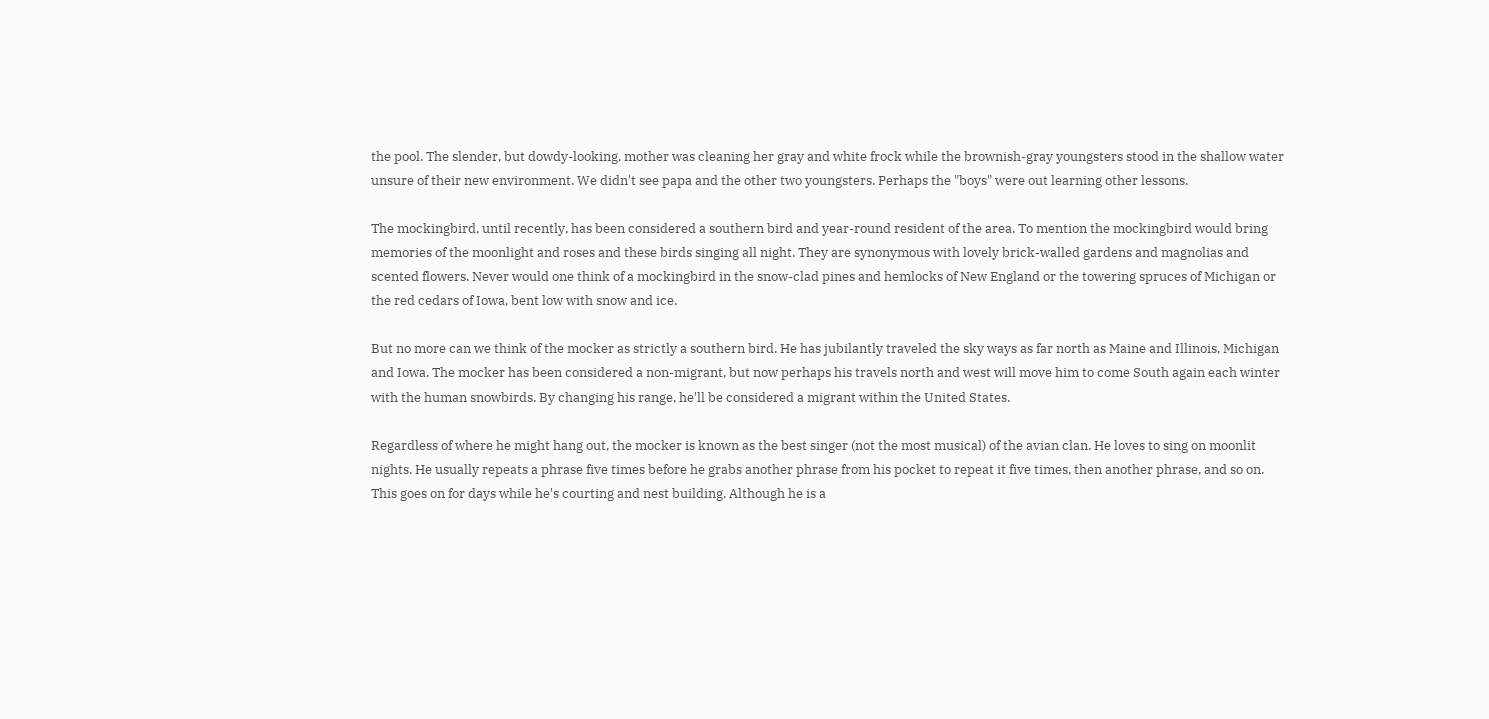the pool. The slender, but dowdy-looking, mother was cleaning her gray and white frock while the brownish-gray youngsters stood in the shallow water unsure of their new environment. We didn't see papa and the other two youngsters. Perhaps the "boys" were out learning other lessons.

The mockingbird, until recently, has been considered a southern bird and year-round resident of the area. To mention the mockingbird would bring memories of the moonlight and roses and these birds singing all night. They are synonymous with lovely brick-walled gardens and magnolias and scented flowers. Never would one think of a mockingbird in the snow-clad pines and hemlocks of New England or the towering spruces of Michigan or the red cedars of Iowa, bent low with snow and ice.

But no more can we think of the mocker as strictly a southern bird. He has jubilantly traveled the sky ways as far north as Maine and Illinois, Michigan and Iowa. The mocker has been considered a non-migrant, but now perhaps his travels north and west will move him to come South again each winter with the human snowbirds. By changing his range, he'll be considered a migrant within the United States.

Regardless of where he might hang out, the mocker is known as the best singer (not the most musical) of the avian clan. He loves to sing on moonlit nights. He usually repeats a phrase five times before he grabs another phrase from his pocket to repeat it five times, then another phrase, and so on. This goes on for days while he's courting and nest building. Although he is a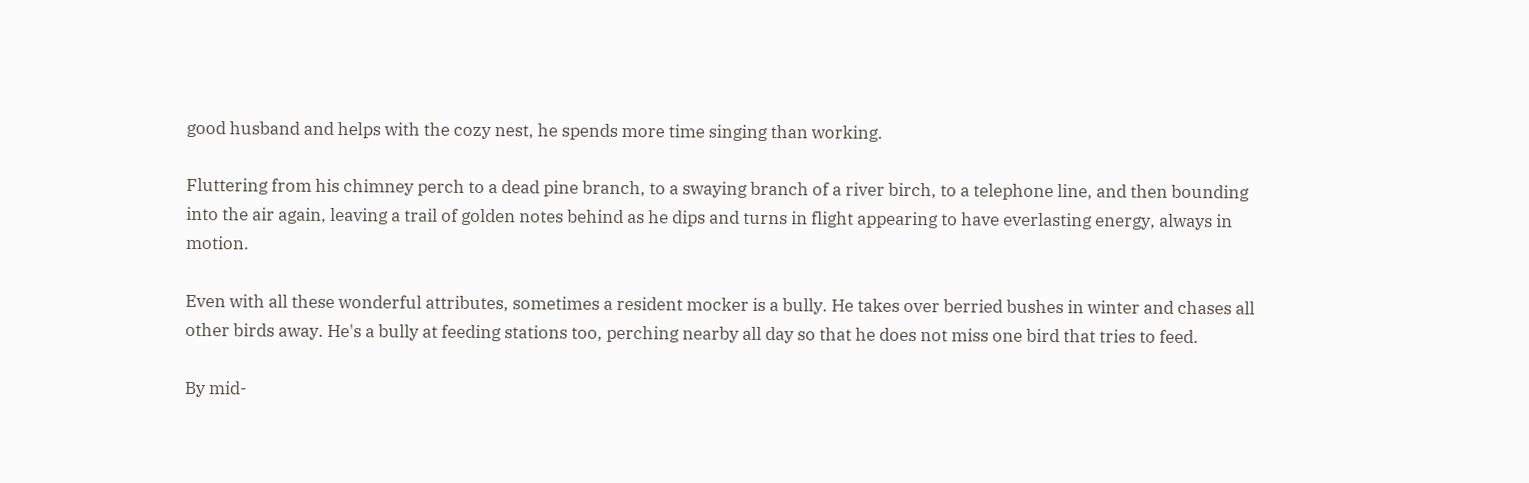good husband and helps with the cozy nest, he spends more time singing than working.

Fluttering from his chimney perch to a dead pine branch, to a swaying branch of a river birch, to a telephone line, and then bounding into the air again, leaving a trail of golden notes behind as he dips and turns in flight appearing to have everlasting energy, always in motion.

Even with all these wonderful attributes, sometimes a resident mocker is a bully. He takes over berried bushes in winter and chases all other birds away. He's a bully at feeding stations too, perching nearby all day so that he does not miss one bird that tries to feed.

By mid-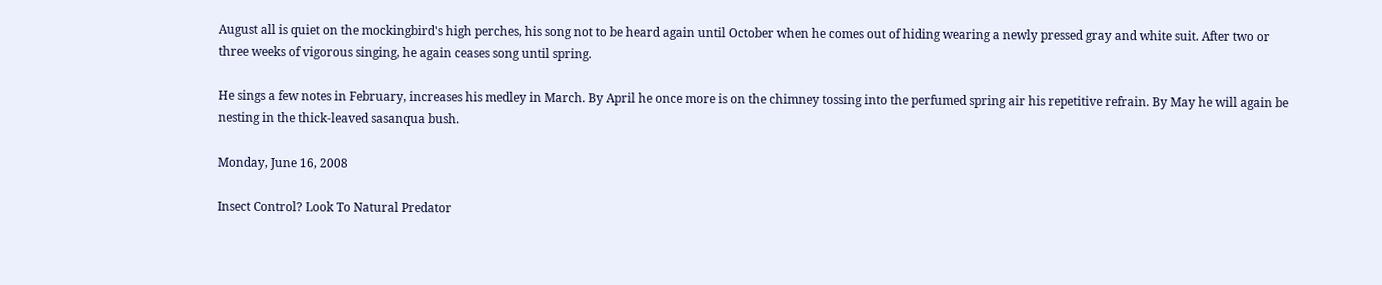August all is quiet on the mockingbird's high perches, his song not to be heard again until October when he comes out of hiding wearing a newly pressed gray and white suit. After two or three weeks of vigorous singing, he again ceases song until spring.

He sings a few notes in February, increases his medley in March. By April he once more is on the chimney tossing into the perfumed spring air his repetitive refrain. By May he will again be nesting in the thick-leaved sasanqua bush.

Monday, June 16, 2008

Insect Control? Look To Natural Predator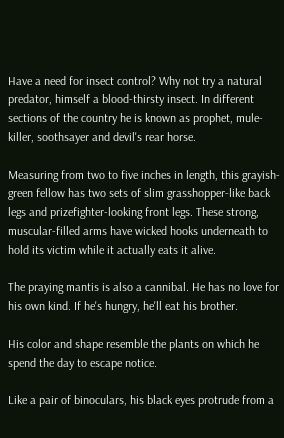Have a need for insect control? Why not try a natural predator, himself a blood-thirsty insect. In different sections of the country he is known as prophet, mule-killer, soothsayer and devil's rear horse.

Measuring from two to five inches in length, this grayish-green fellow has two sets of slim grasshopper-like back legs and prizefighter-looking front legs. These strong, muscular-filled arms have wicked hooks underneath to hold its victim while it actually eats it alive.

The praying mantis is also a cannibal. He has no love for his own kind. If he's hungry, he'll eat his brother.

His color and shape resemble the plants on which he spend the day to escape notice.

Like a pair of binoculars, his black eyes protrude from a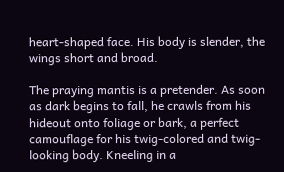heart-shaped face. His body is slender, the wings short and broad.

The praying mantis is a pretender. As soon as dark begins to fall, he crawls from his hideout onto foliage or bark, a perfect camouflage for his twig-colored and twig-looking body. Kneeling in a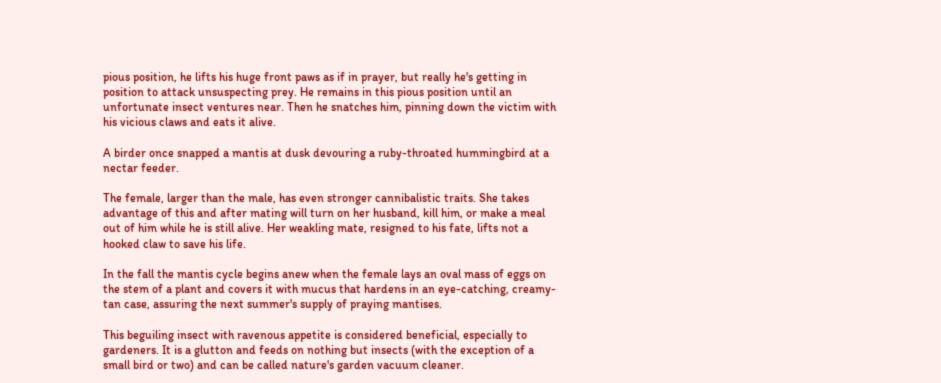pious position, he lifts his huge front paws as if in prayer, but really he's getting in position to attack unsuspecting prey. He remains in this pious position until an unfortunate insect ventures near. Then he snatches him, pinning down the victim with his vicious claws and eats it alive.

A birder once snapped a mantis at dusk devouring a ruby-throated hummingbird at a nectar feeder.

The female, larger than the male, has even stronger cannibalistic traits. She takes advantage of this and after mating will turn on her husband, kill him, or make a meal out of him while he is still alive. Her weakling mate, resigned to his fate, lifts not a hooked claw to save his life.

In the fall the mantis cycle begins anew when the female lays an oval mass of eggs on the stem of a plant and covers it with mucus that hardens in an eye-catching, creamy-tan case, assuring the next summer's supply of praying mantises.

This beguiling insect with ravenous appetite is considered beneficial, especially to gardeners. It is a glutton and feeds on nothing but insects (with the exception of a small bird or two) and can be called nature's garden vacuum cleaner.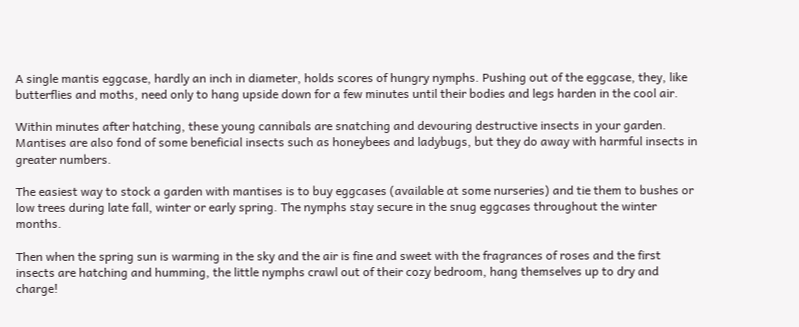A single mantis eggcase, hardly an inch in diameter, holds scores of hungry nymphs. Pushing out of the eggcase, they, like butterflies and moths, need only to hang upside down for a few minutes until their bodies and legs harden in the cool air.

Within minutes after hatching, these young cannibals are snatching and devouring destructive insects in your garden. Mantises are also fond of some beneficial insects such as honeybees and ladybugs, but they do away with harmful insects in greater numbers.

The easiest way to stock a garden with mantises is to buy eggcases (available at some nurseries) and tie them to bushes or low trees during late fall, winter or early spring. The nymphs stay secure in the snug eggcases throughout the winter months.

Then when the spring sun is warming in the sky and the air is fine and sweet with the fragrances of roses and the first insects are hatching and humming, the little nymphs crawl out of their cozy bedroom, hang themselves up to dry and charge!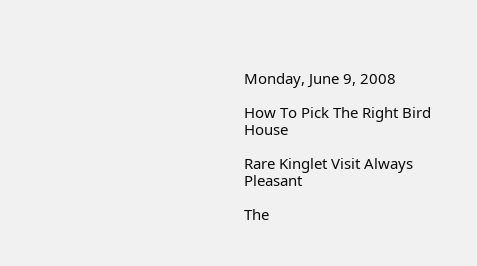Monday, June 9, 2008

How To Pick The Right Bird House

Rare Kinglet Visit Always Pleasant

The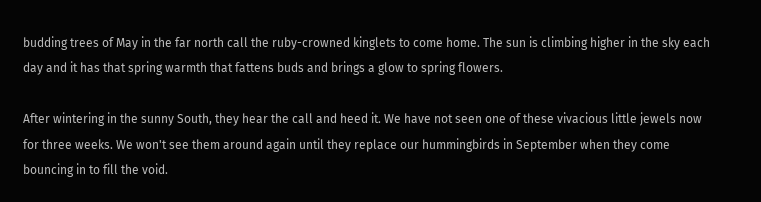budding trees of May in the far north call the ruby-crowned kinglets to come home. The sun is climbing higher in the sky each day and it has that spring warmth that fattens buds and brings a glow to spring flowers.

After wintering in the sunny South, they hear the call and heed it. We have not seen one of these vivacious little jewels now for three weeks. We won't see them around again until they replace our hummingbirds in September when they come bouncing in to fill the void.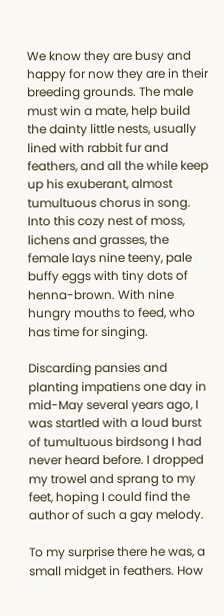We know they are busy and happy for now they are in their breeding grounds. The male must win a mate, help build the dainty little nests, usually lined with rabbit fur and feathers, and all the while keep up his exuberant, almost tumultuous chorus in song. Into this cozy nest of moss, lichens and grasses, the female lays nine teeny, pale buffy eggs with tiny dots of henna-brown. With nine hungry mouths to feed, who has time for singing.

Discarding pansies and planting impatiens one day in mid-May several years ago, I was startled with a loud burst of tumultuous birdsong I had never heard before. I dropped my trowel and sprang to my feet, hoping I could find the author of such a gay melody.

To my surprise there he was, a small midget in feathers. How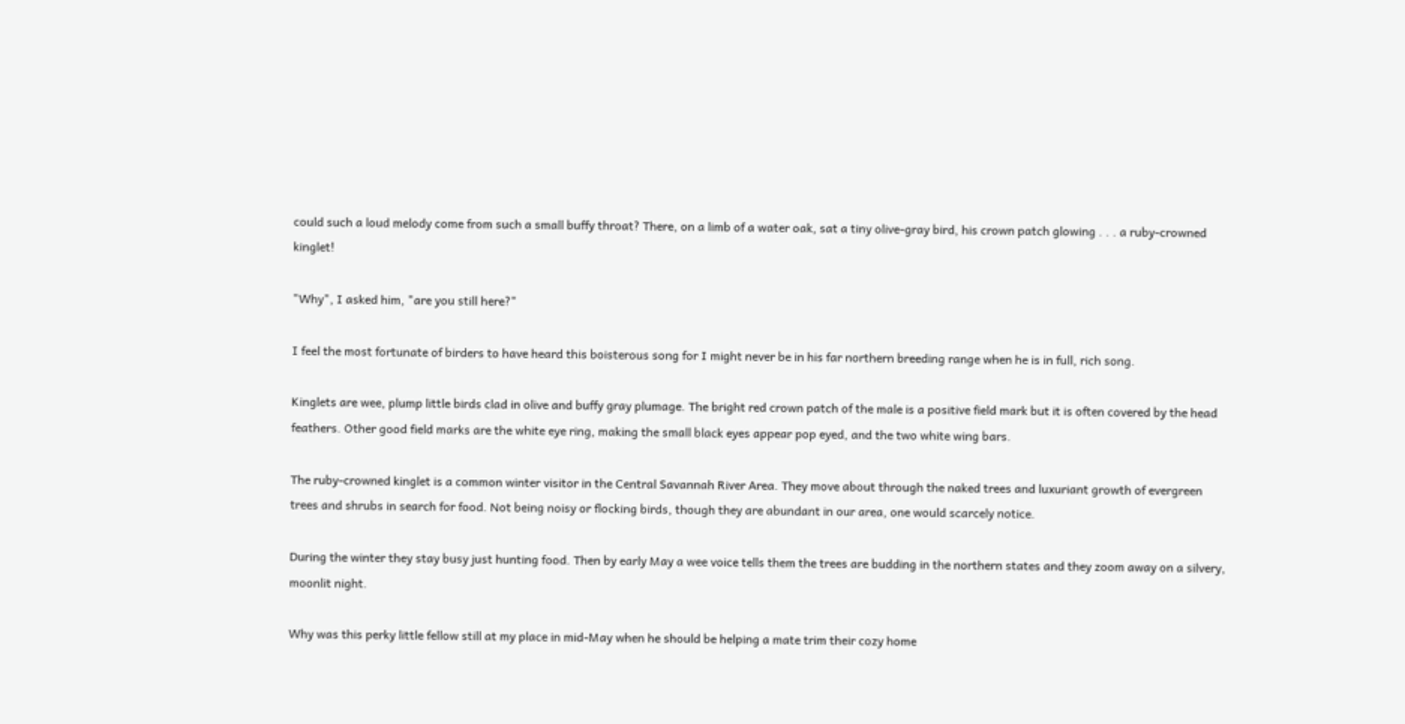could such a loud melody come from such a small buffy throat? There, on a limb of a water oak, sat a tiny olive-gray bird, his crown patch glowing . . . a ruby-crowned kinglet!

"Why", I asked him, "are you still here?"

I feel the most fortunate of birders to have heard this boisterous song for I might never be in his far northern breeding range when he is in full, rich song.

Kinglets are wee, plump little birds clad in olive and buffy gray plumage. The bright red crown patch of the male is a positive field mark but it is often covered by the head feathers. Other good field marks are the white eye ring, making the small black eyes appear pop eyed, and the two white wing bars.

The ruby-crowned kinglet is a common winter visitor in the Central Savannah River Area. They move about through the naked trees and luxuriant growth of evergreen trees and shrubs in search for food. Not being noisy or flocking birds, though they are abundant in our area, one would scarcely notice.

During the winter they stay busy just hunting food. Then by early May a wee voice tells them the trees are budding in the northern states and they zoom away on a silvery, moonlit night.

Why was this perky little fellow still at my place in mid-May when he should be helping a mate trim their cozy home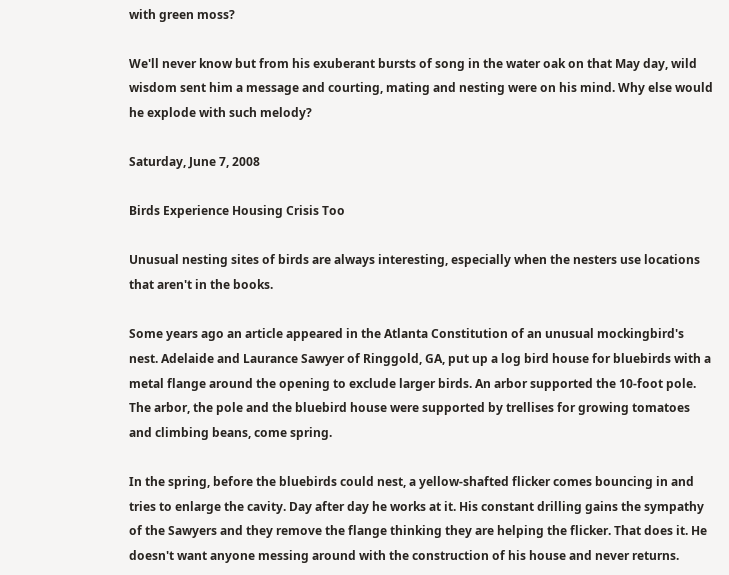with green moss?

We'll never know but from his exuberant bursts of song in the water oak on that May day, wild wisdom sent him a message and courting, mating and nesting were on his mind. Why else would he explode with such melody?

Saturday, June 7, 2008

Birds Experience Housing Crisis Too

Unusual nesting sites of birds are always interesting, especially when the nesters use locations that aren't in the books.

Some years ago an article appeared in the Atlanta Constitution of an unusual mockingbird's nest. Adelaide and Laurance Sawyer of Ringgold, GA, put up a log bird house for bluebirds with a metal flange around the opening to exclude larger birds. An arbor supported the 10-foot pole. The arbor, the pole and the bluebird house were supported by trellises for growing tomatoes and climbing beans, come spring.

In the spring, before the bluebirds could nest, a yellow-shafted flicker comes bouncing in and tries to enlarge the cavity. Day after day he works at it. His constant drilling gains the sympathy of the Sawyers and they remove the flange thinking they are helping the flicker. That does it. He doesn't want anyone messing around with the construction of his house and never returns.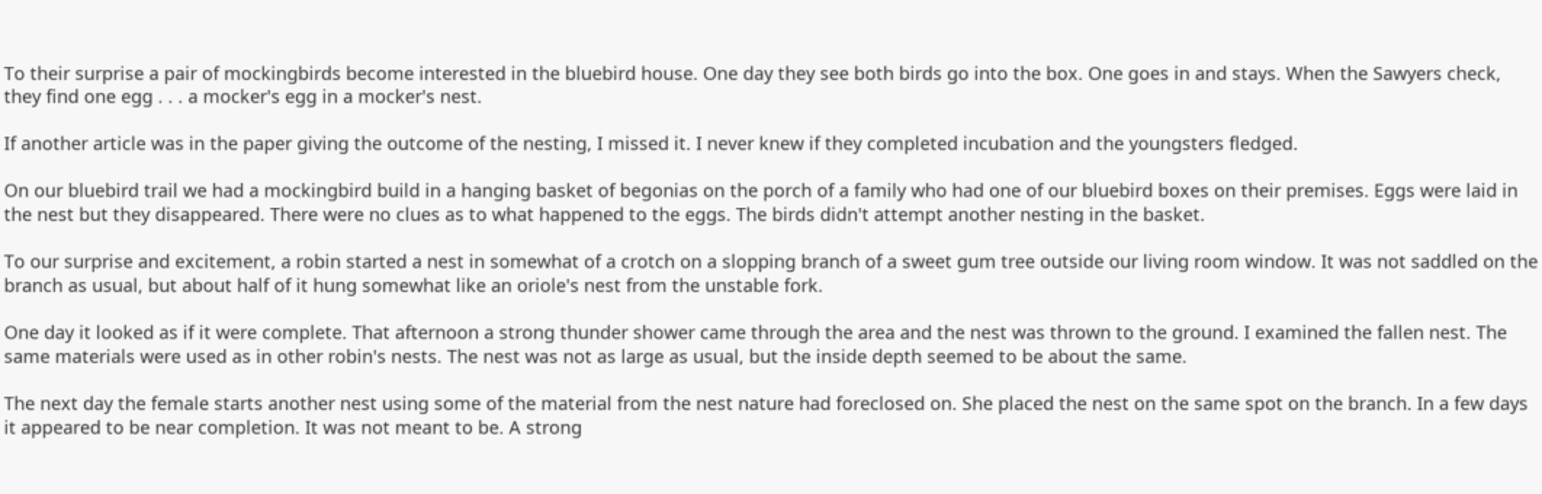To their surprise a pair of mockingbirds become interested in the bluebird house. One day they see both birds go into the box. One goes in and stays. When the Sawyers check, they find one egg . . . a mocker's egg in a mocker's nest.

If another article was in the paper giving the outcome of the nesting, I missed it. I never knew if they completed incubation and the youngsters fledged.

On our bluebird trail we had a mockingbird build in a hanging basket of begonias on the porch of a family who had one of our bluebird boxes on their premises. Eggs were laid in the nest but they disappeared. There were no clues as to what happened to the eggs. The birds didn't attempt another nesting in the basket.

To our surprise and excitement, a robin started a nest in somewhat of a crotch on a slopping branch of a sweet gum tree outside our living room window. It was not saddled on the branch as usual, but about half of it hung somewhat like an oriole's nest from the unstable fork.

One day it looked as if it were complete. That afternoon a strong thunder shower came through the area and the nest was thrown to the ground. I examined the fallen nest. The same materials were used as in other robin's nests. The nest was not as large as usual, but the inside depth seemed to be about the same.

The next day the female starts another nest using some of the material from the nest nature had foreclosed on. She placed the nest on the same spot on the branch. In a few days it appeared to be near completion. It was not meant to be. A strong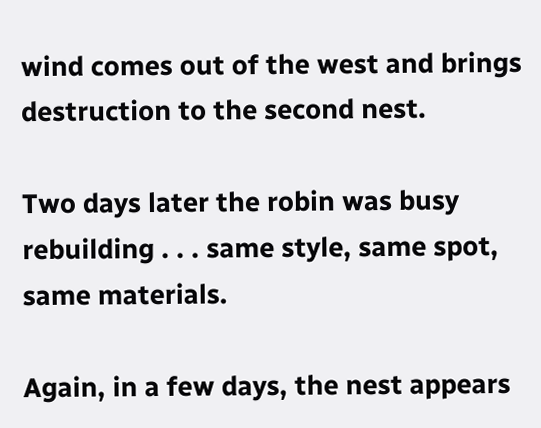wind comes out of the west and brings destruction to the second nest.

Two days later the robin was busy rebuilding . . . same style, same spot, same materials.

Again, in a few days, the nest appears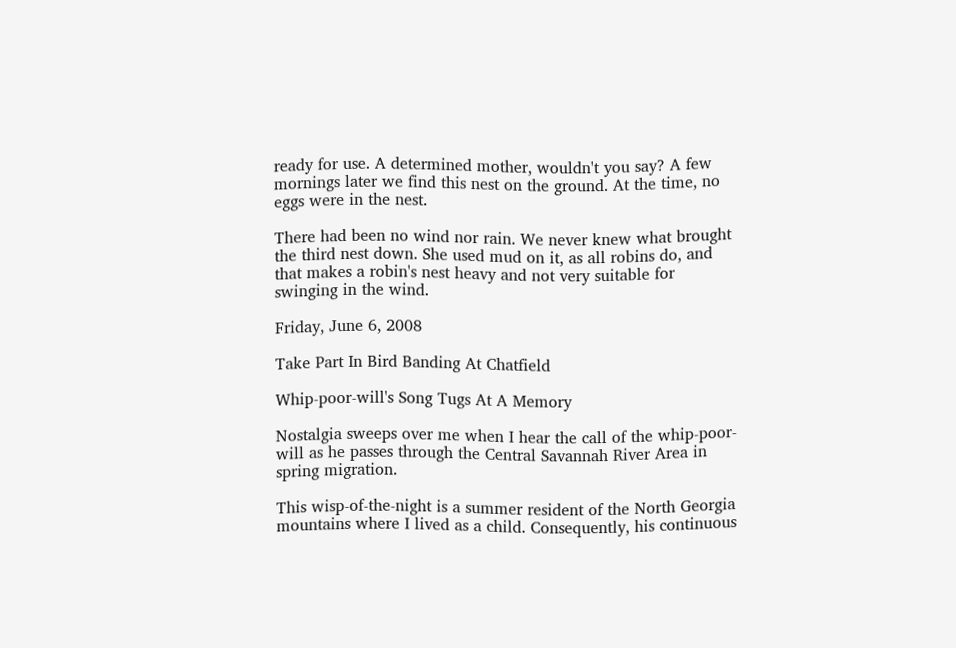ready for use. A determined mother, wouldn't you say? A few mornings later we find this nest on the ground. At the time, no eggs were in the nest.

There had been no wind nor rain. We never knew what brought the third nest down. She used mud on it, as all robins do, and that makes a robin's nest heavy and not very suitable for swinging in the wind.

Friday, June 6, 2008

Take Part In Bird Banding At Chatfield

Whip-poor-will's Song Tugs At A Memory

Nostalgia sweeps over me when I hear the call of the whip-poor-will as he passes through the Central Savannah River Area in spring migration.

This wisp-of-the-night is a summer resident of the North Georgia mountains where I lived as a child. Consequently, his continuous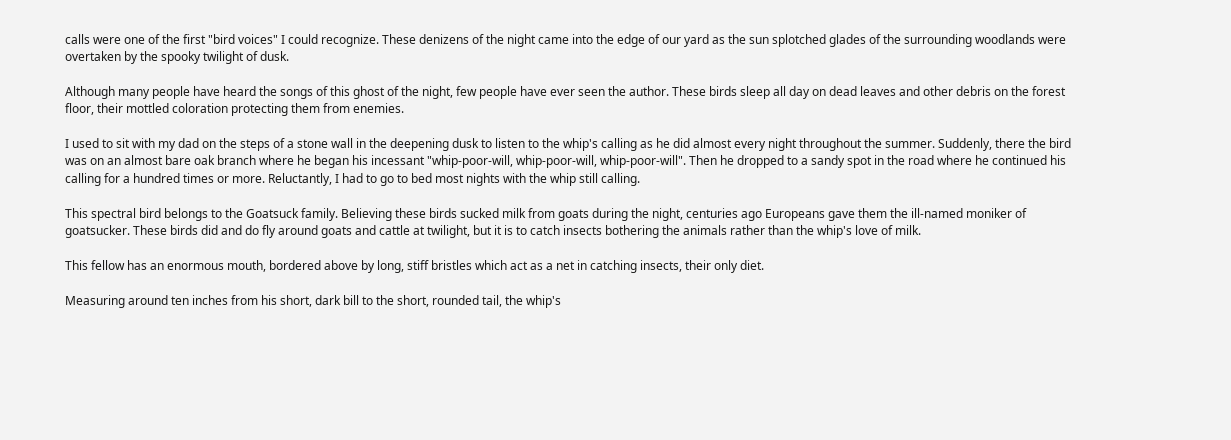calls were one of the first "bird voices" I could recognize. These denizens of the night came into the edge of our yard as the sun splotched glades of the surrounding woodlands were overtaken by the spooky twilight of dusk.

Although many people have heard the songs of this ghost of the night, few people have ever seen the author. These birds sleep all day on dead leaves and other debris on the forest floor, their mottled coloration protecting them from enemies.

I used to sit with my dad on the steps of a stone wall in the deepening dusk to listen to the whip's calling as he did almost every night throughout the summer. Suddenly, there the bird was on an almost bare oak branch where he began his incessant "whip-poor-will, whip-poor-will, whip-poor-will". Then he dropped to a sandy spot in the road where he continued his calling for a hundred times or more. Reluctantly, I had to go to bed most nights with the whip still calling.

This spectral bird belongs to the Goatsuck family. Believing these birds sucked milk from goats during the night, centuries ago Europeans gave them the ill-named moniker of goatsucker. These birds did and do fly around goats and cattle at twilight, but it is to catch insects bothering the animals rather than the whip's love of milk.

This fellow has an enormous mouth, bordered above by long, stiff bristles which act as a net in catching insects, their only diet.

Measuring around ten inches from his short, dark bill to the short, rounded tail, the whip's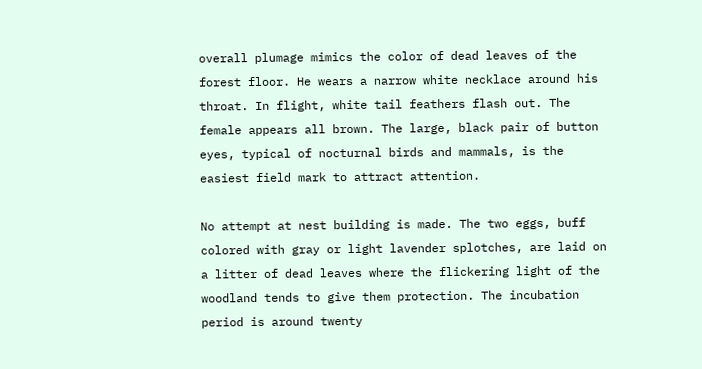overall plumage mimics the color of dead leaves of the forest floor. He wears a narrow white necklace around his throat. In flight, white tail feathers flash out. The female appears all brown. The large, black pair of button eyes, typical of nocturnal birds and mammals, is the easiest field mark to attract attention.

No attempt at nest building is made. The two eggs, buff colored with gray or light lavender splotches, are laid on a litter of dead leaves where the flickering light of the woodland tends to give them protection. The incubation period is around twenty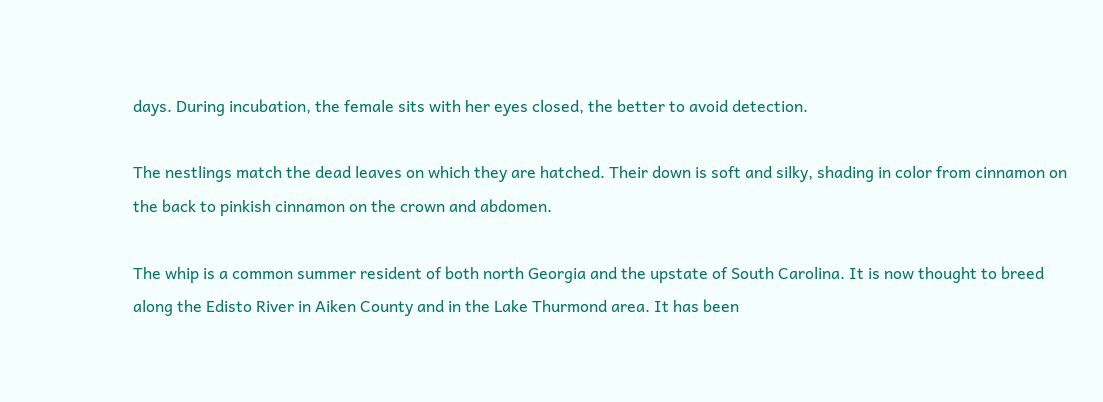days. During incubation, the female sits with her eyes closed, the better to avoid detection.

The nestlings match the dead leaves on which they are hatched. Their down is soft and silky, shading in color from cinnamon on the back to pinkish cinnamon on the crown and abdomen.

The whip is a common summer resident of both north Georgia and the upstate of South Carolina. It is now thought to breed along the Edisto River in Aiken County and in the Lake Thurmond area. It has been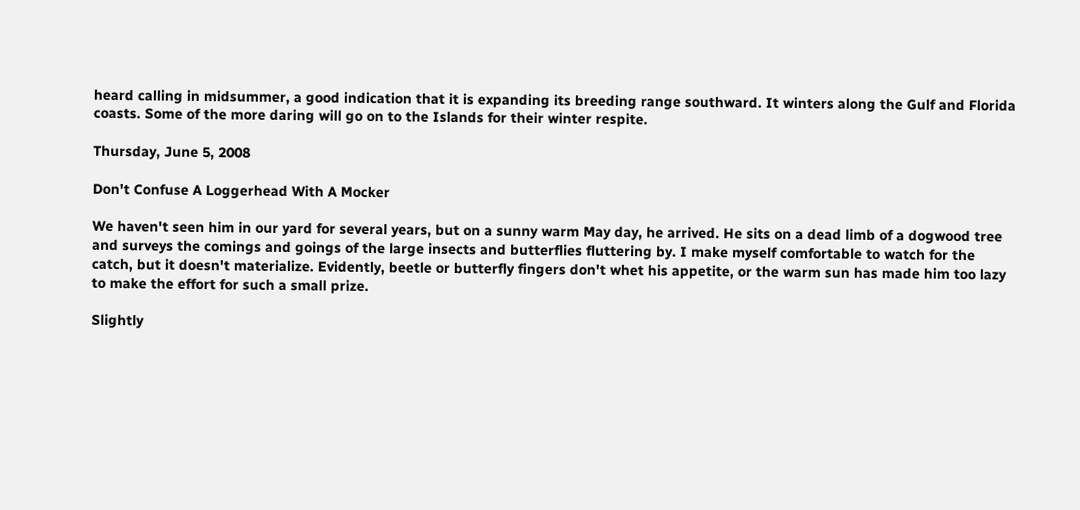heard calling in midsummer, a good indication that it is expanding its breeding range southward. It winters along the Gulf and Florida coasts. Some of the more daring will go on to the Islands for their winter respite.

Thursday, June 5, 2008

Don't Confuse A Loggerhead With A Mocker

We haven't seen him in our yard for several years, but on a sunny warm May day, he arrived. He sits on a dead limb of a dogwood tree and surveys the comings and goings of the large insects and butterflies fluttering by. I make myself comfortable to watch for the catch, but it doesn't materialize. Evidently, beetle or butterfly fingers don't whet his appetite, or the warm sun has made him too lazy to make the effort for such a small prize.

Slightly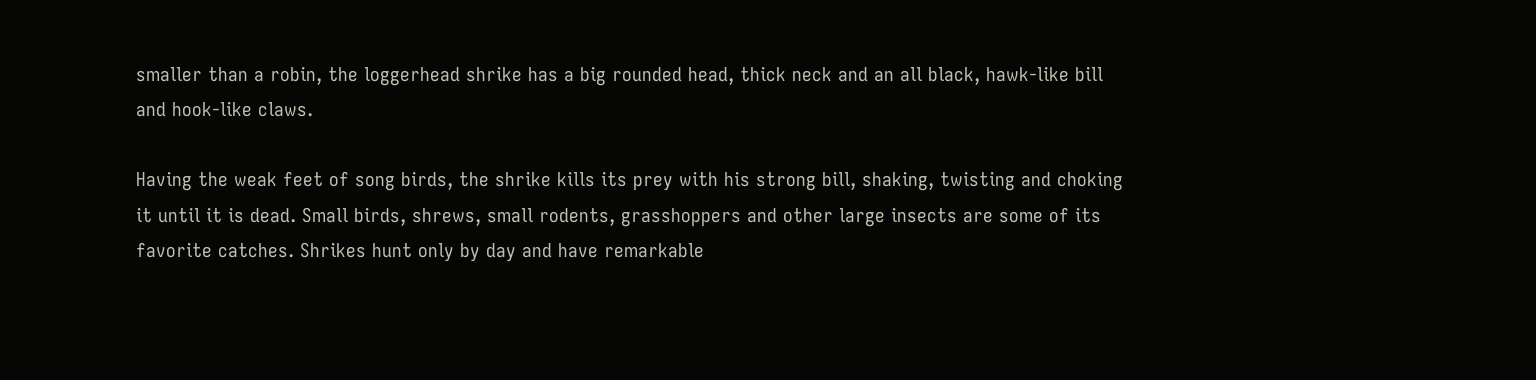smaller than a robin, the loggerhead shrike has a big rounded head, thick neck and an all black, hawk-like bill and hook-like claws.

Having the weak feet of song birds, the shrike kills its prey with his strong bill, shaking, twisting and choking it until it is dead. Small birds, shrews, small rodents, grasshoppers and other large insects are some of its favorite catches. Shrikes hunt only by day and have remarkable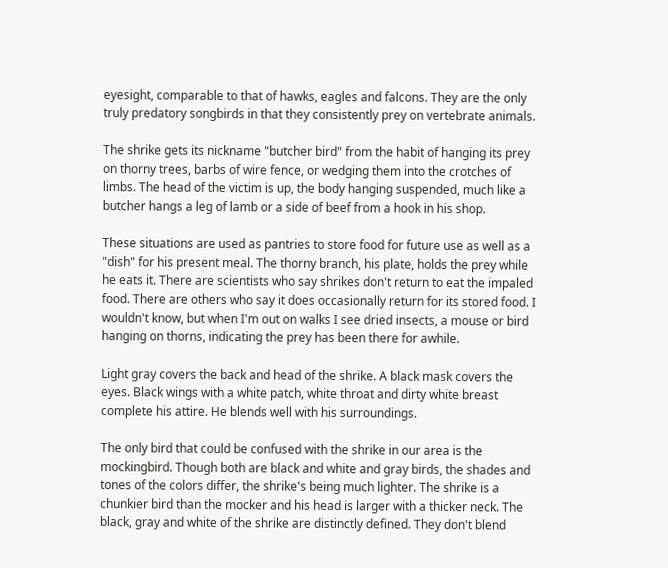eyesight, comparable to that of hawks, eagles and falcons. They are the only truly predatory songbirds in that they consistently prey on vertebrate animals.

The shrike gets its nickname "butcher bird" from the habit of hanging its prey on thorny trees, barbs of wire fence, or wedging them into the crotches of limbs. The head of the victim is up, the body hanging suspended, much like a butcher hangs a leg of lamb or a side of beef from a hook in his shop.

These situations are used as pantries to store food for future use as well as a "dish" for his present meal. The thorny branch, his plate, holds the prey while he eats it. There are scientists who say shrikes don't return to eat the impaled food. There are others who say it does occasionally return for its stored food. I wouldn't know, but when I'm out on walks I see dried insects, a mouse or bird hanging on thorns, indicating the prey has been there for awhile.

Light gray covers the back and head of the shrike. A black mask covers the eyes. Black wings with a white patch, white throat and dirty white breast complete his attire. He blends well with his surroundings.

The only bird that could be confused with the shrike in our area is the mockingbird. Though both are black and white and gray birds, the shades and tones of the colors differ, the shrike's being much lighter. The shrike is a chunkier bird than the mocker and his head is larger with a thicker neck. The black, gray and white of the shrike are distinctly defined. They don't blend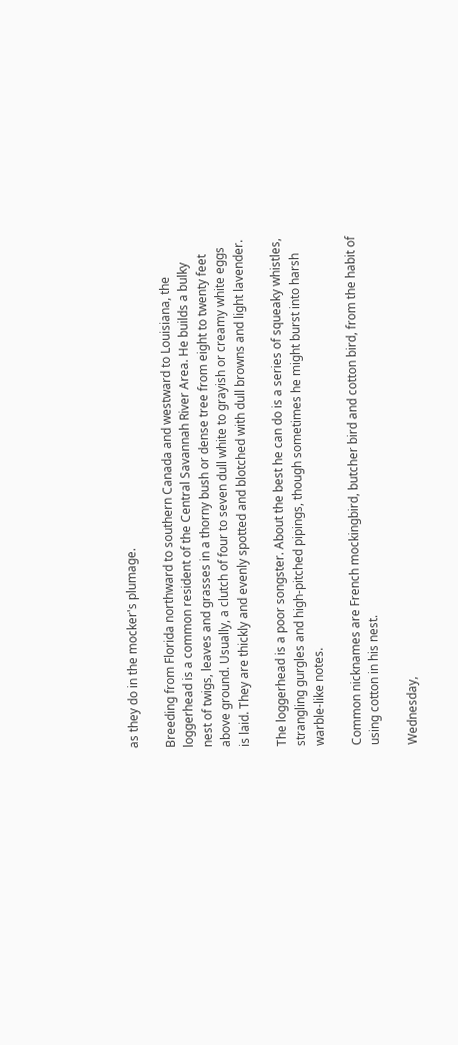as they do in the mocker's plumage.

Breeding from Florida northward to southern Canada and westward to Louisiana, the loggerhead is a common resident of the Central Savannah River Area. He builds a bulky nest of twigs, leaves and grasses in a thorny bush or dense tree from eight to twenty feet above ground. Usually, a clutch of four to seven dull white to grayish or creamy white eggs is laid. They are thickly and evenly spotted and blotched with dull browns and light lavender.

The loggerhead is a poor songster. About the best he can do is a series of squeaky whistles, strangling gurgles and high-pitched pipings, though sometimes he might burst into harsh warble-like notes.

Common nicknames are French mockingbird, butcher bird and cotton bird, from the habit of using cotton in his nest.

Wednesday,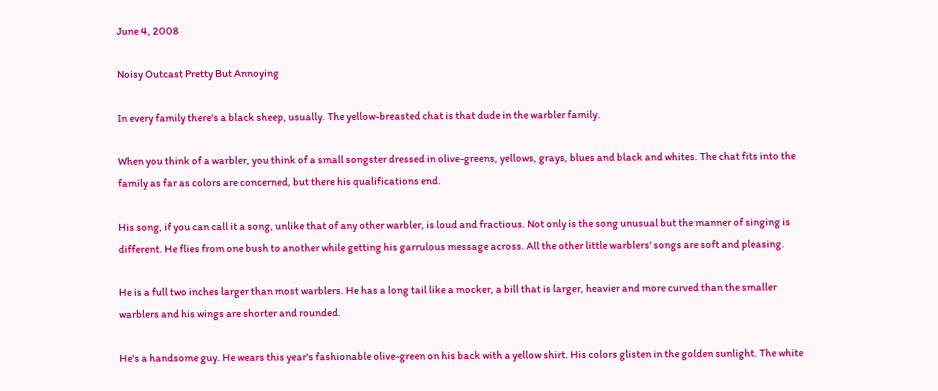June 4, 2008

Noisy Outcast Pretty But Annoying

In every family there's a black sheep, usually. The yellow-breasted chat is that dude in the warbler family.

When you think of a warbler, you think of a small songster dressed in olive-greens, yellows, grays, blues and black and whites. The chat fits into the family as far as colors are concerned, but there his qualifications end.

His song, if you can call it a song, unlike that of any other warbler, is loud and fractious. Not only is the song unusual but the manner of singing is different. He flies from one bush to another while getting his garrulous message across. All the other little warblers' songs are soft and pleasing.

He is a full two inches larger than most warblers. He has a long tail like a mocker, a bill that is larger, heavier and more curved than the smaller warblers and his wings are shorter and rounded.

He's a handsome guy. He wears this year's fashionable olive-green on his back with a yellow shirt. His colors glisten in the golden sunlight. The white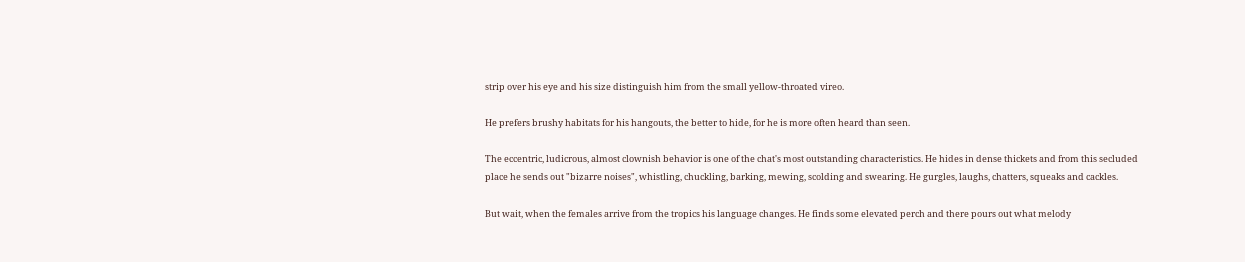strip over his eye and his size distinguish him from the small yellow-throated vireo.

He prefers brushy habitats for his hangouts, the better to hide, for he is more often heard than seen.

The eccentric, ludicrous, almost clownish behavior is one of the chat's most outstanding characteristics. He hides in dense thickets and from this secluded place he sends out "bizarre noises", whistling, chuckling, barking, mewing, scolding and swearing. He gurgles, laughs, chatters, squeaks and cackles.

But wait, when the females arrive from the tropics his language changes. He finds some elevated perch and there pours out what melody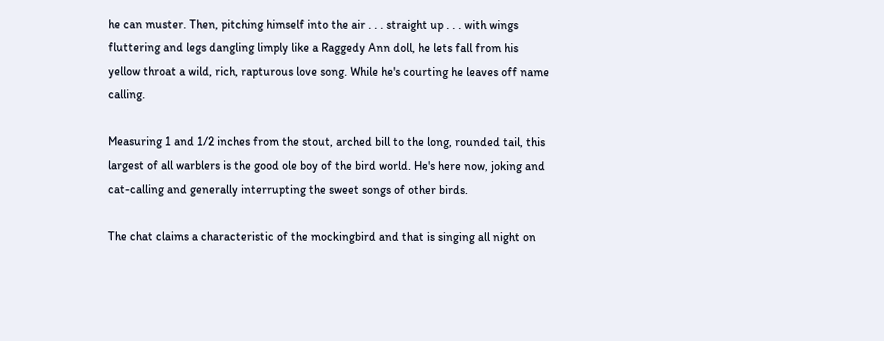he can muster. Then, pitching himself into the air . . . straight up . . . with wings fluttering and legs dangling limply like a Raggedy Ann doll, he lets fall from his yellow throat a wild, rich, rapturous love song. While he's courting he leaves off name calling.

Measuring 1 and 1/2 inches from the stout, arched bill to the long, rounded tail, this largest of all warblers is the good ole boy of the bird world. He's here now, joking and cat-calling and generally interrupting the sweet songs of other birds.

The chat claims a characteristic of the mockingbird and that is singing all night on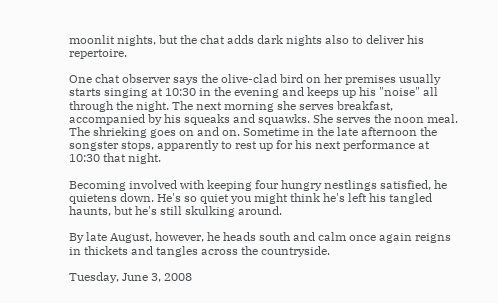moonlit nights, but the chat adds dark nights also to deliver his repertoire.

One chat observer says the olive-clad bird on her premises usually starts singing at 10:30 in the evening and keeps up his "noise" all through the night. The next morning she serves breakfast, accompanied by his squeaks and squawks. She serves the noon meal. The shrieking goes on and on. Sometime in the late afternoon the songster stops, apparently to rest up for his next performance at 10:30 that night.

Becoming involved with keeping four hungry nestlings satisfied, he quietens down. He's so quiet you might think he's left his tangled haunts, but he's still skulking around.

By late August, however, he heads south and calm once again reigns in thickets and tangles across the countryside.

Tuesday, June 3, 2008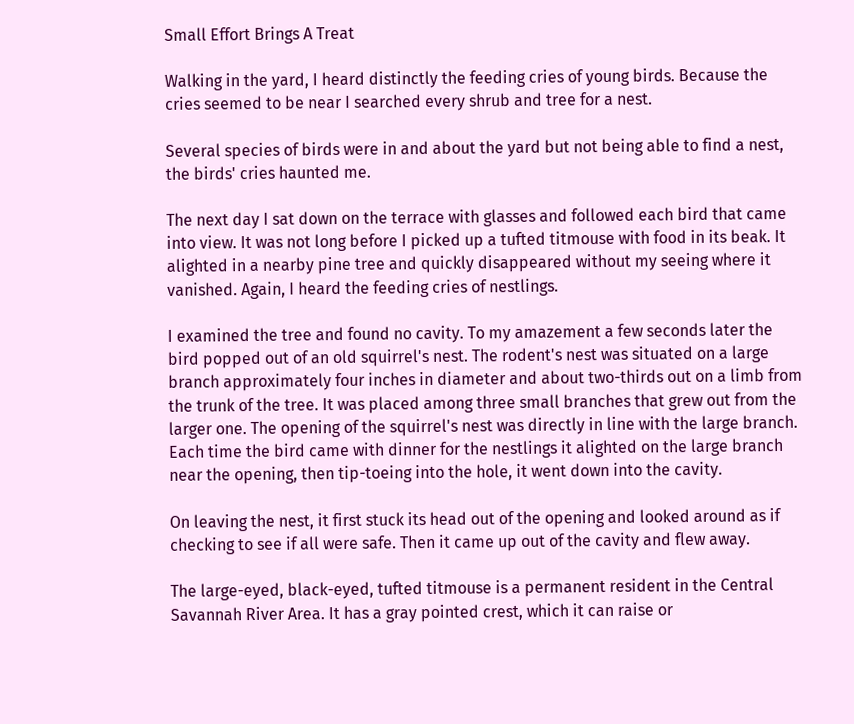Small Effort Brings A Treat

Walking in the yard, I heard distinctly the feeding cries of young birds. Because the cries seemed to be near I searched every shrub and tree for a nest.

Several species of birds were in and about the yard but not being able to find a nest, the birds' cries haunted me.

The next day I sat down on the terrace with glasses and followed each bird that came into view. It was not long before I picked up a tufted titmouse with food in its beak. It alighted in a nearby pine tree and quickly disappeared without my seeing where it vanished. Again, I heard the feeding cries of nestlings.

I examined the tree and found no cavity. To my amazement a few seconds later the bird popped out of an old squirrel's nest. The rodent's nest was situated on a large branch approximately four inches in diameter and about two-thirds out on a limb from the trunk of the tree. It was placed among three small branches that grew out from the larger one. The opening of the squirrel's nest was directly in line with the large branch. Each time the bird came with dinner for the nestlings it alighted on the large branch near the opening, then tip-toeing into the hole, it went down into the cavity.

On leaving the nest, it first stuck its head out of the opening and looked around as if checking to see if all were safe. Then it came up out of the cavity and flew away.

The large-eyed, black-eyed, tufted titmouse is a permanent resident in the Central Savannah River Area. It has a gray pointed crest, which it can raise or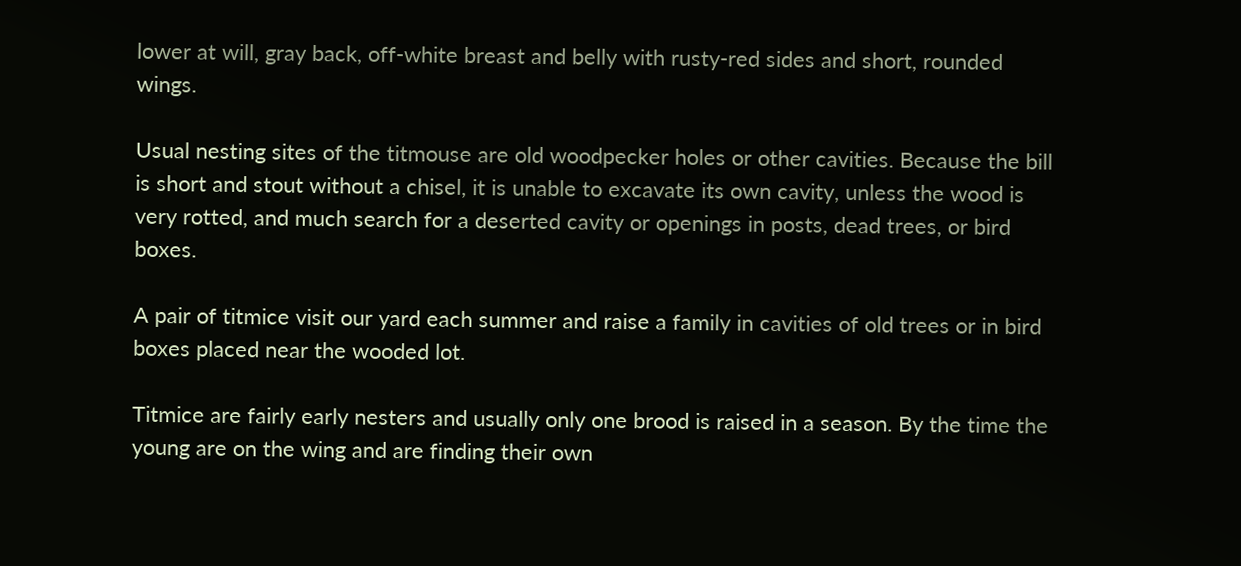lower at will, gray back, off-white breast and belly with rusty-red sides and short, rounded wings.

Usual nesting sites of the titmouse are old woodpecker holes or other cavities. Because the bill is short and stout without a chisel, it is unable to excavate its own cavity, unless the wood is very rotted, and much search for a deserted cavity or openings in posts, dead trees, or bird boxes.

A pair of titmice visit our yard each summer and raise a family in cavities of old trees or in bird boxes placed near the wooded lot.

Titmice are fairly early nesters and usually only one brood is raised in a season. By the time the young are on the wing and are finding their own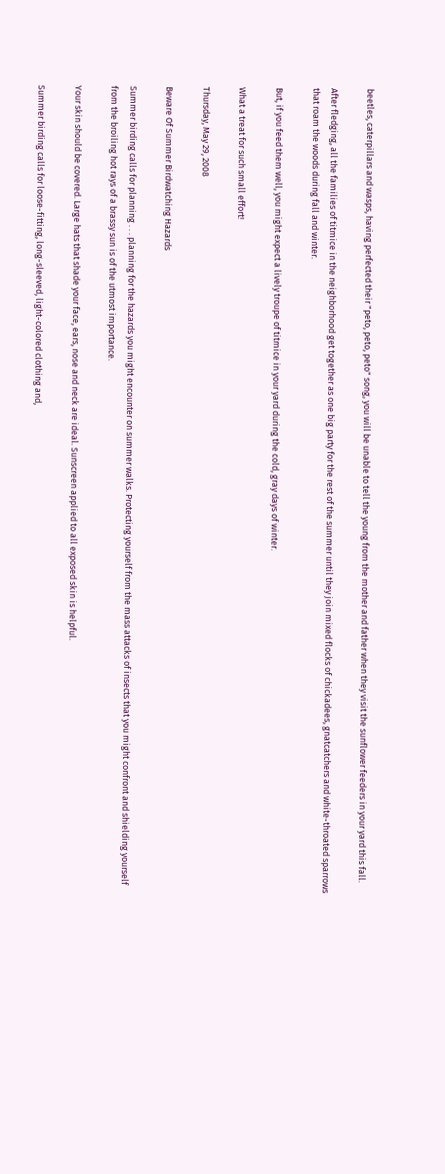beetles, caterpillars and wasps, having perfected their "peto, peto, peto" song, you will be unable to tell the young from the mother and father when they visit the sunflower feeders in your yard this fall.

After fledging, all the families of titmice in the neighborhood get together as one big party for the rest of the summer until they join mixed flocks of chickadees, gnatcatchers and white-throated sparrows that roam the woods during fall and winter.

But, if you feed them well, you might expect a lively troupe of titmice in your yard during the cold, gray days of winter.

What a treat for such small effort!

Thursday, May 29, 2008

Beware Of Summer Birdwatching Hazards

Summer birding calls for planning . . . planning for the hazards you might encounter on summer walks. Protecting yourself from the mass attacks of insects that you might confront and shielding yourself from the broiling hot rays of a brassy sun is of the utmost importance.

Your skin should be covered. Large hats that shade your face, ears, nose and neck are ideal. Sunscreen applied to all exposed skin is helpful.

Summer birding calls for loose-fitting, long-sleeved, light-colored clothing and,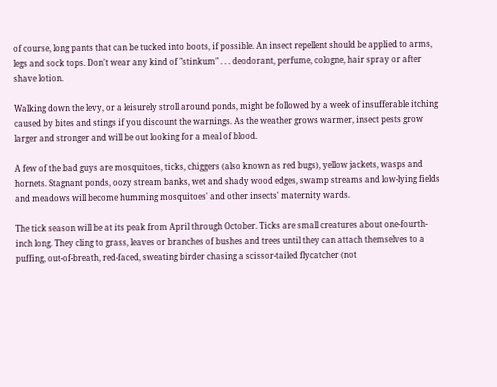of course, long pants that can be tucked into boots, if possible. An insect repellent should be applied to arms, legs and sock tops. Don't wear any kind of "stinkum" . . . deodorant, perfume, cologne, hair spray or after shave lotion.

Walking down the levy, or a leisurely stroll around ponds, might be followed by a week of insufferable itching caused by bites and stings if you discount the warnings. As the weather grows warmer, insect pests grow larger and stronger and will be out looking for a meal of blood.

A few of the bad guys are mosquitoes, ticks, chiggers (also known as red bugs), yellow jackets, wasps and hornets. Stagnant ponds, oozy stream banks, wet and shady wood edges, swamp streams and low-lying fields and meadows will become humming mosquitoes' and other insects' maternity wards.

The tick season will be at its peak from April through October. Ticks are small creatures about one-fourth-inch long. They cling to grass, leaves or branches of bushes and trees until they can attach themselves to a puffing, out-of-breath, red-faced, sweating birder chasing a scissor-tailed flycatcher (not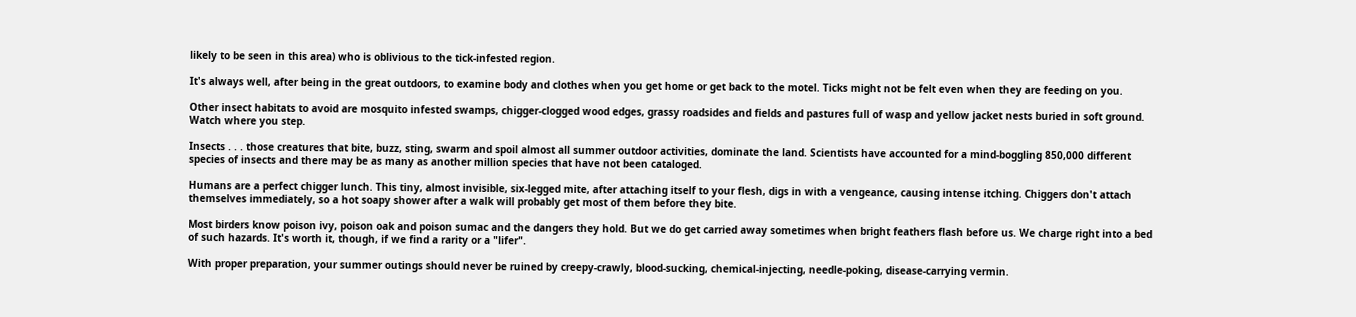likely to be seen in this area) who is oblivious to the tick-infested region.

It's always well, after being in the great outdoors, to examine body and clothes when you get home or get back to the motel. Ticks might not be felt even when they are feeding on you.

Other insect habitats to avoid are mosquito infested swamps, chigger-clogged wood edges, grassy roadsides and fields and pastures full of wasp and yellow jacket nests buried in soft ground. Watch where you step.

Insects . . . those creatures that bite, buzz, sting, swarm and spoil almost all summer outdoor activities, dominate the land. Scientists have accounted for a mind-boggling 850,000 different species of insects and there may be as many as another million species that have not been cataloged.

Humans are a perfect chigger lunch. This tiny, almost invisible, six-legged mite, after attaching itself to your flesh, digs in with a vengeance, causing intense itching. Chiggers don't attach themselves immediately, so a hot soapy shower after a walk will probably get most of them before they bite.

Most birders know poison ivy, poison oak and poison sumac and the dangers they hold. But we do get carried away sometimes when bright feathers flash before us. We charge right into a bed of such hazards. It's worth it, though, if we find a rarity or a "lifer".

With proper preparation, your summer outings should never be ruined by creepy-crawly, blood-sucking, chemical-injecting, needle-poking, disease-carrying vermin.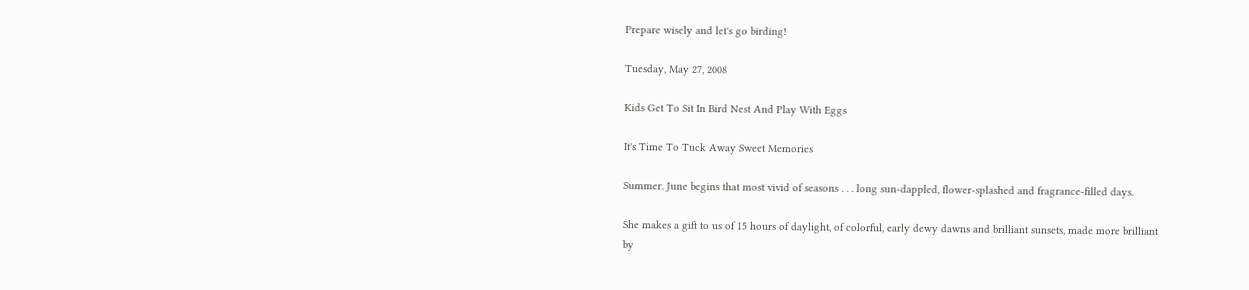Prepare wisely and let's go birding!

Tuesday, May 27, 2008

Kids Get To Sit In Bird Nest And Play With Eggs

It's Time To Tuck Away Sweet Memories

Summer. June begins that most vivid of seasons . . . long sun-dappled, flower-splashed and fragrance-filled days.

She makes a gift to us of 15 hours of daylight, of colorful, early dewy dawns and brilliant sunsets, made more brilliant by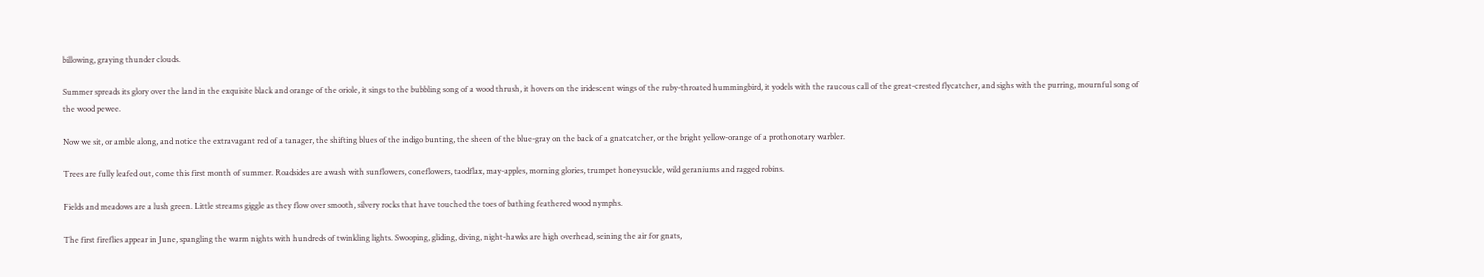billowing, graying thunder clouds.

Summer spreads its glory over the land in the exquisite black and orange of the oriole, it sings to the bubbling song of a wood thrush, it hovers on the iridescent wings of the ruby-throated hummingbird, it yodels with the raucous call of the great-crested flycatcher, and sighs with the purring, mournful song of the wood pewee.

Now we sit, or amble along, and notice the extravagant red of a tanager, the shifting blues of the indigo bunting, the sheen of the blue-gray on the back of a gnatcatcher, or the bright yellow-orange of a prothonotary warbler.

Trees are fully leafed out, come this first month of summer. Roadsides are awash with sunflowers, coneflowers, taodflax, may-apples, morning glories, trumpet honeysuckle, wild geraniums and ragged robins.

Fields and meadows are a lush green. Little streams giggle as they flow over smooth, silvery rocks that have touched the toes of bathing feathered wood nymphs.

The first fireflies appear in June, spangling the warm nights with hundreds of twinkling lights. Swooping, gliding, diving, night-hawks are high overhead, seining the air for gnats,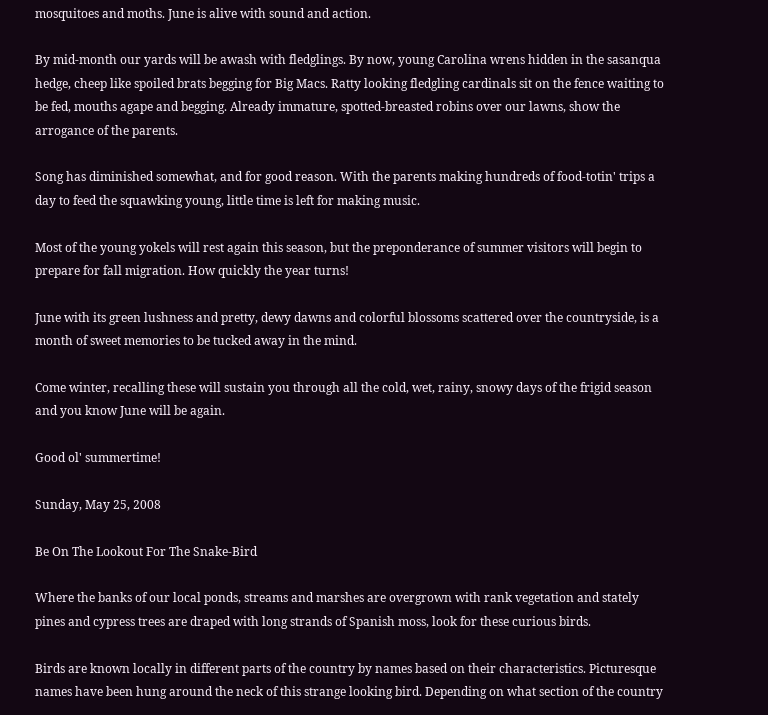mosquitoes and moths. June is alive with sound and action.

By mid-month our yards will be awash with fledglings. By now, young Carolina wrens hidden in the sasanqua hedge, cheep like spoiled brats begging for Big Macs. Ratty looking fledgling cardinals sit on the fence waiting to be fed, mouths agape and begging. Already immature, spotted-breasted robins over our lawns, show the arrogance of the parents.

Song has diminished somewhat, and for good reason. With the parents making hundreds of food-totin' trips a day to feed the squawking young, little time is left for making music.

Most of the young yokels will rest again this season, but the preponderance of summer visitors will begin to prepare for fall migration. How quickly the year turns!

June with its green lushness and pretty, dewy dawns and colorful blossoms scattered over the countryside, is a month of sweet memories to be tucked away in the mind.

Come winter, recalling these will sustain you through all the cold, wet, rainy, snowy days of the frigid season and you know June will be again.

Good ol' summertime!

Sunday, May 25, 2008

Be On The Lookout For The Snake-Bird

Where the banks of our local ponds, streams and marshes are overgrown with rank vegetation and stately pines and cypress trees are draped with long strands of Spanish moss, look for these curious birds.

Birds are known locally in different parts of the country by names based on their characteristics. Picturesque names have been hung around the neck of this strange looking bird. Depending on what section of the country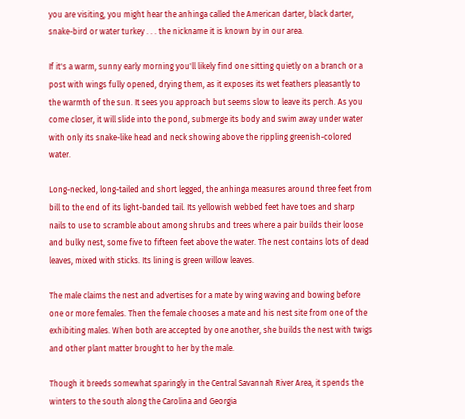you are visiting, you might hear the anhinga called the American darter, black darter, snake-bird or water turkey . . . the nickname it is known by in our area.

If it's a warm, sunny early morning you'll likely find one sitting quietly on a branch or a post with wings fully opened, drying them, as it exposes its wet feathers pleasantly to the warmth of the sun. It sees you approach but seems slow to leave its perch. As you come closer, it will slide into the pond, submerge its body and swim away under water with only its snake-like head and neck showing above the rippling greenish-colored water.

Long-necked, long-tailed and short legged, the anhinga measures around three feet from bill to the end of its light-banded tail. Its yellowish webbed feet have toes and sharp nails to use to scramble about among shrubs and trees where a pair builds their loose and bulky nest, some five to fifteen feet above the water. The nest contains lots of dead leaves, mixed with sticks. Its lining is green willow leaves.

The male claims the nest and advertises for a mate by wing waving and bowing before one or more females. Then the female chooses a mate and his nest site from one of the exhibiting males. When both are accepted by one another, she builds the nest with twigs and other plant matter brought to her by the male.

Though it breeds somewhat sparingly in the Central Savannah River Area, it spends the winters to the south along the Carolina and Georgia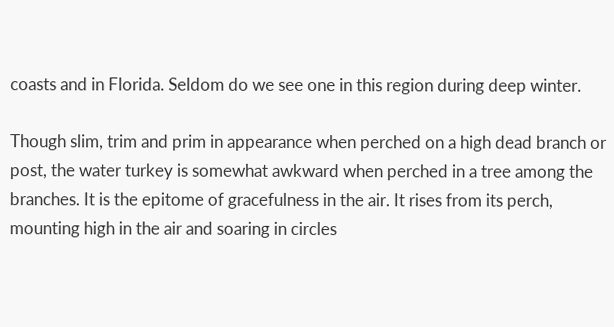coasts and in Florida. Seldom do we see one in this region during deep winter.

Though slim, trim and prim in appearance when perched on a high dead branch or post, the water turkey is somewhat awkward when perched in a tree among the branches. It is the epitome of gracefulness in the air. It rises from its perch, mounting high in the air and soaring in circles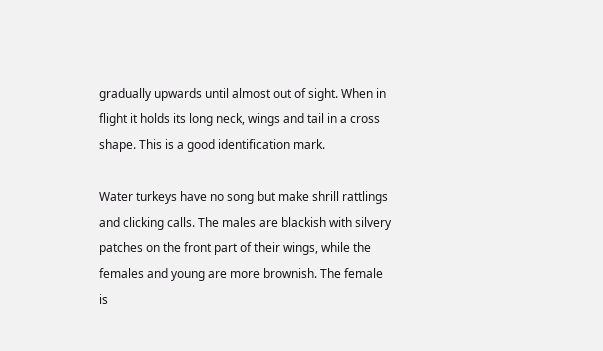gradually upwards until almost out of sight. When in flight it holds its long neck, wings and tail in a cross shape. This is a good identification mark.

Water turkeys have no song but make shrill rattlings and clicking calls. The males are blackish with silvery patches on the front part of their wings, while the females and young are more brownish. The female is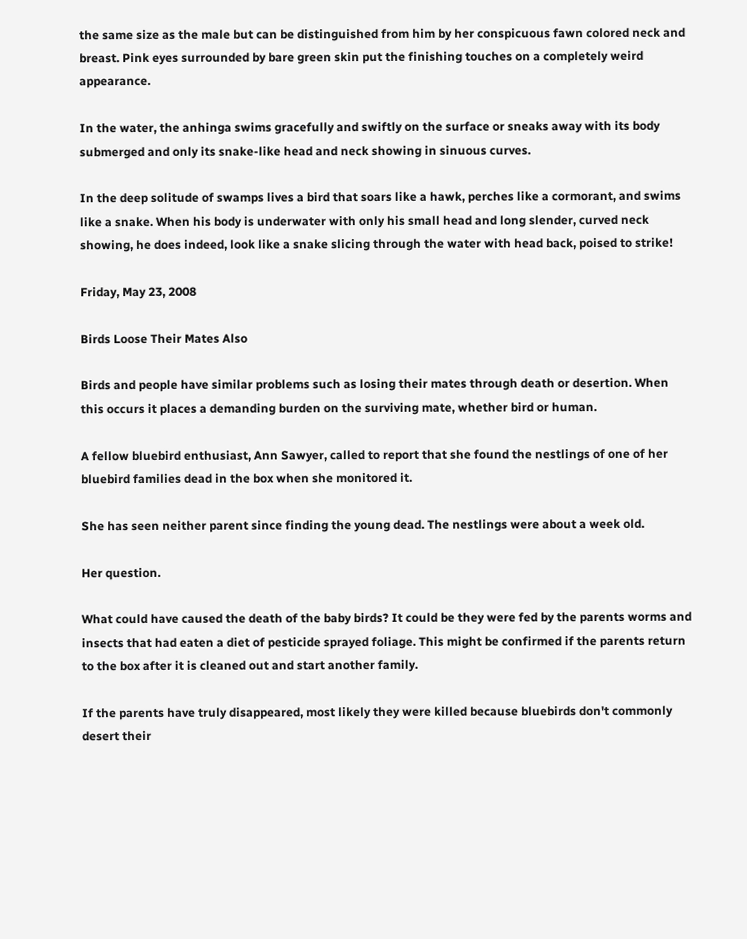the same size as the male but can be distinguished from him by her conspicuous fawn colored neck and breast. Pink eyes surrounded by bare green skin put the finishing touches on a completely weird appearance.

In the water, the anhinga swims gracefully and swiftly on the surface or sneaks away with its body submerged and only its snake-like head and neck showing in sinuous curves.

In the deep solitude of swamps lives a bird that soars like a hawk, perches like a cormorant, and swims like a snake. When his body is underwater with only his small head and long slender, curved neck showing, he does indeed, look like a snake slicing through the water with head back, poised to strike!

Friday, May 23, 2008

Birds Loose Their Mates Also

Birds and people have similar problems such as losing their mates through death or desertion. When this occurs it places a demanding burden on the surviving mate, whether bird or human.

A fellow bluebird enthusiast, Ann Sawyer, called to report that she found the nestlings of one of her bluebird families dead in the box when she monitored it.

She has seen neither parent since finding the young dead. The nestlings were about a week old.

Her question.

What could have caused the death of the baby birds? It could be they were fed by the parents worms and insects that had eaten a diet of pesticide sprayed foliage. This might be confirmed if the parents return to the box after it is cleaned out and start another family.

If the parents have truly disappeared, most likely they were killed because bluebirds don't commonly desert their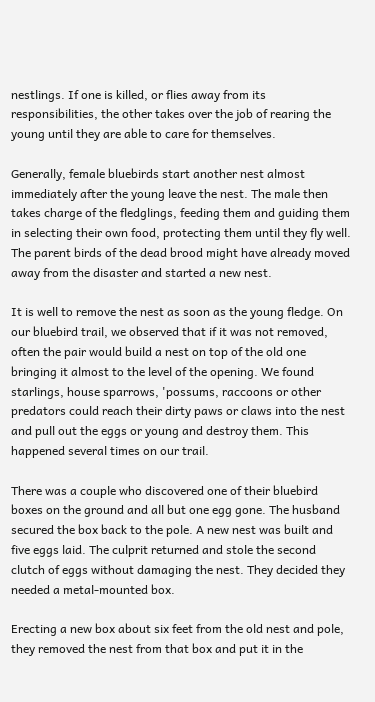nestlings. If one is killed, or flies away from its responsibilities, the other takes over the job of rearing the young until they are able to care for themselves.

Generally, female bluebirds start another nest almost immediately after the young leave the nest. The male then takes charge of the fledglings, feeding them and guiding them in selecting their own food, protecting them until they fly well. The parent birds of the dead brood might have already moved away from the disaster and started a new nest.

It is well to remove the nest as soon as the young fledge. On our bluebird trail, we observed that if it was not removed, often the pair would build a nest on top of the old one bringing it almost to the level of the opening. We found starlings, house sparrows, 'possums, raccoons or other predators could reach their dirty paws or claws into the nest and pull out the eggs or young and destroy them. This happened several times on our trail.

There was a couple who discovered one of their bluebird boxes on the ground and all but one egg gone. The husband secured the box back to the pole. A new nest was built and five eggs laid. The culprit returned and stole the second clutch of eggs without damaging the nest. They decided they needed a metal-mounted box.

Erecting a new box about six feet from the old nest and pole, they removed the nest from that box and put it in the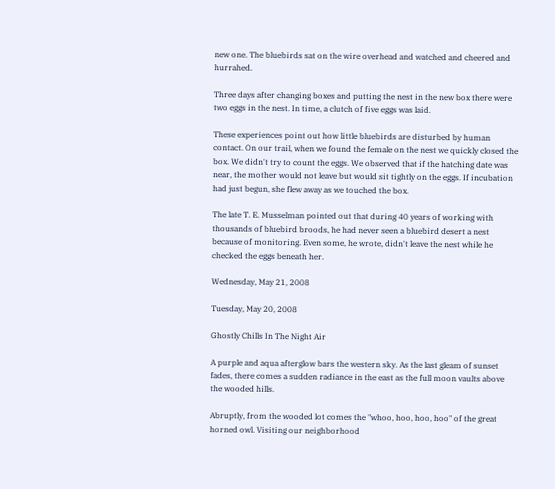new one. The bluebirds sat on the wire overhead and watched and cheered and hurrahed.

Three days after changing boxes and putting the nest in the new box there were two eggs in the nest. In time, a clutch of five eggs was laid.

These experiences point out how little bluebirds are disturbed by human contact. On our trail, when we found the female on the nest we quickly closed the box. We didn't try to count the eggs. We observed that if the hatching date was near, the mother would not leave but would sit tightly on the eggs. If incubation had just begun, she flew away as we touched the box.

The late T. E. Musselman pointed out that during 40 years of working with thousands of bluebird broods, he had never seen a bluebird desert a nest because of monitoring. Even some, he wrote, didn't leave the nest while he checked the eggs beneath her.

Wednesday, May 21, 2008

Tuesday, May 20, 2008

Ghostly Chills In The Night Air

A purple and aqua afterglow bars the western sky. As the last gleam of sunset fades, there comes a sudden radiance in the east as the full moon vaults above the wooded hills.

Abruptly, from the wooded lot comes the "whoo, hoo, hoo, hoo" of the great horned owl. Visiting our neighborhood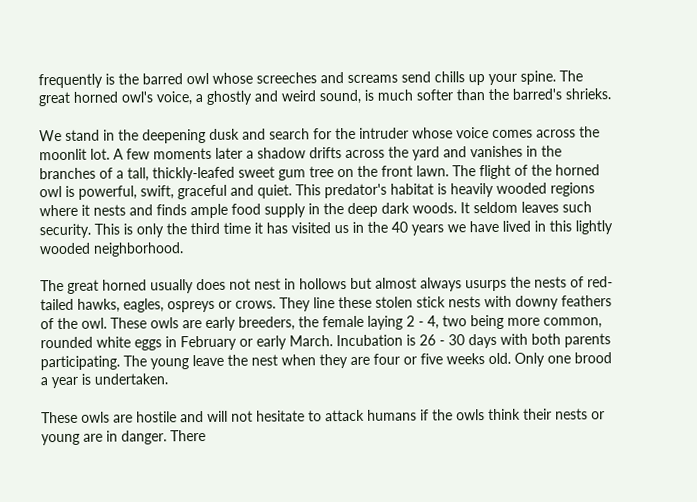frequently is the barred owl whose screeches and screams send chills up your spine. The great horned owl's voice, a ghostly and weird sound, is much softer than the barred's shrieks.

We stand in the deepening dusk and search for the intruder whose voice comes across the moonlit lot. A few moments later a shadow drifts across the yard and vanishes in the branches of a tall, thickly-leafed sweet gum tree on the front lawn. The flight of the horned owl is powerful, swift, graceful and quiet. This predator's habitat is heavily wooded regions where it nests and finds ample food supply in the deep dark woods. It seldom leaves such security. This is only the third time it has visited us in the 40 years we have lived in this lightly wooded neighborhood.

The great horned usually does not nest in hollows but almost always usurps the nests of red-tailed hawks, eagles, ospreys or crows. They line these stolen stick nests with downy feathers of the owl. These owls are early breeders, the female laying 2 - 4, two being more common, rounded white eggs in February or early March. Incubation is 26 - 30 days with both parents participating. The young leave the nest when they are four or five weeks old. Only one brood a year is undertaken.

These owls are hostile and will not hesitate to attack humans if the owls think their nests or young are in danger. There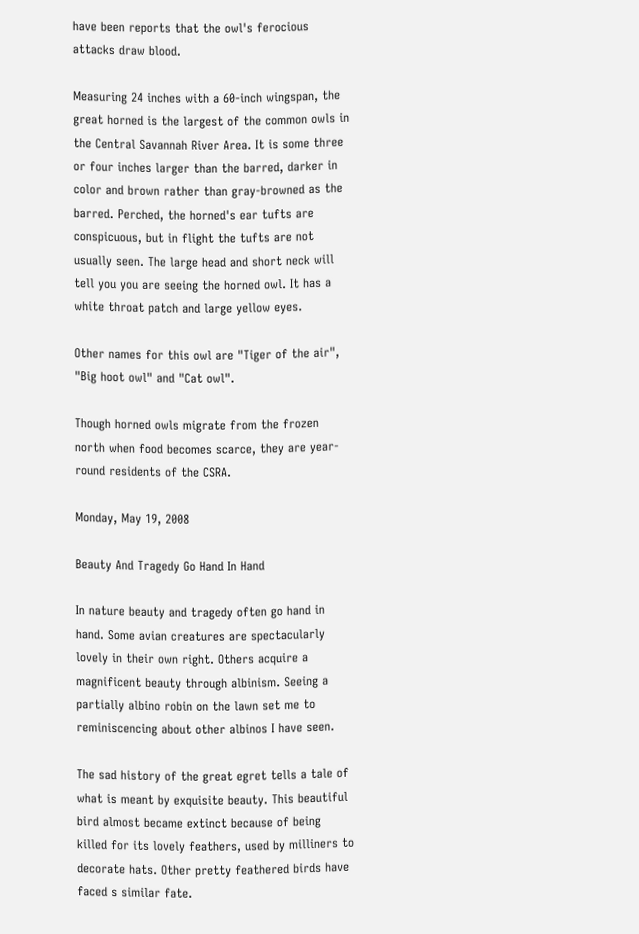have been reports that the owl's ferocious attacks draw blood.

Measuring 24 inches with a 60-inch wingspan, the great horned is the largest of the common owls in the Central Savannah River Area. It is some three or four inches larger than the barred, darker in color and brown rather than gray-browned as the barred. Perched, the horned's ear tufts are conspicuous, but in flight the tufts are not usually seen. The large head and short neck will tell you you are seeing the horned owl. It has a white throat patch and large yellow eyes.

Other names for this owl are "Tiger of the air", "Big hoot owl" and "Cat owl".

Though horned owls migrate from the frozen north when food becomes scarce, they are year-round residents of the CSRA.

Monday, May 19, 2008

Beauty And Tragedy Go Hand In Hand

In nature beauty and tragedy often go hand in hand. Some avian creatures are spectacularly lovely in their own right. Others acquire a magnificent beauty through albinism. Seeing a partially albino robin on the lawn set me to reminiscencing about other albinos I have seen.

The sad history of the great egret tells a tale of what is meant by exquisite beauty. This beautiful bird almost became extinct because of being killed for its lovely feathers, used by milliners to decorate hats. Other pretty feathered birds have faced s similar fate.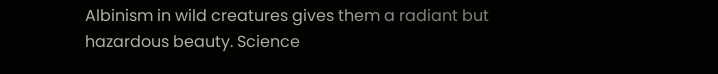Albinism in wild creatures gives them a radiant but hazardous beauty. Science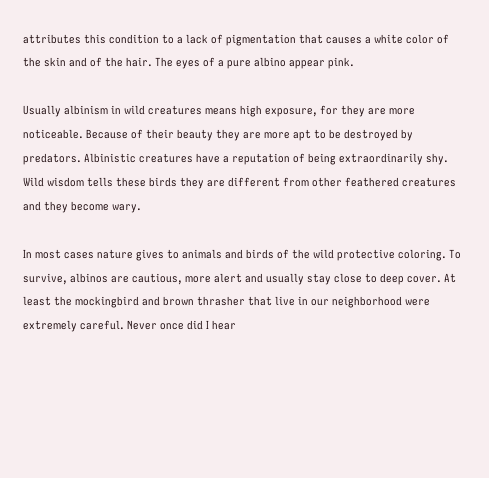attributes this condition to a lack of pigmentation that causes a white color of the skin and of the hair. The eyes of a pure albino appear pink.

Usually albinism in wild creatures means high exposure, for they are more noticeable. Because of their beauty they are more apt to be destroyed by predators. Albinistic creatures have a reputation of being extraordinarily shy. Wild wisdom tells these birds they are different from other feathered creatures and they become wary.

In most cases nature gives to animals and birds of the wild protective coloring. To survive, albinos are cautious, more alert and usually stay close to deep cover. At least the mockingbird and brown thrasher that live in our neighborhood were extremely careful. Never once did I hear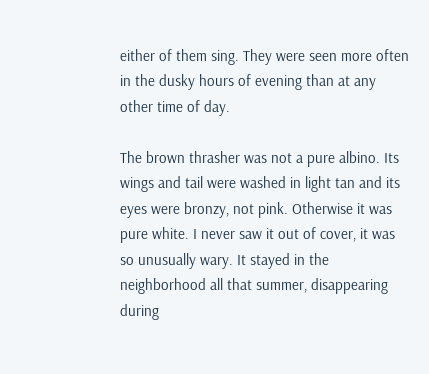either of them sing. They were seen more often in the dusky hours of evening than at any other time of day.

The brown thrasher was not a pure albino. Its wings and tail were washed in light tan and its eyes were bronzy, not pink. Otherwise it was pure white. I never saw it out of cover, it was so unusually wary. It stayed in the neighborhood all that summer, disappearing during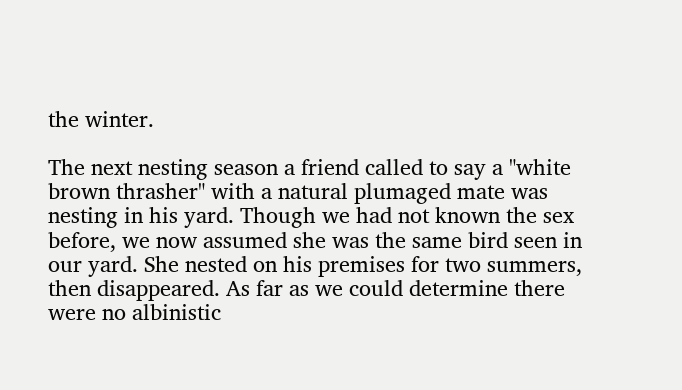the winter.

The next nesting season a friend called to say a "white brown thrasher" with a natural plumaged mate was nesting in his yard. Though we had not known the sex before, we now assumed she was the same bird seen in our yard. She nested on his premises for two summers, then disappeared. As far as we could determine there were no albinistic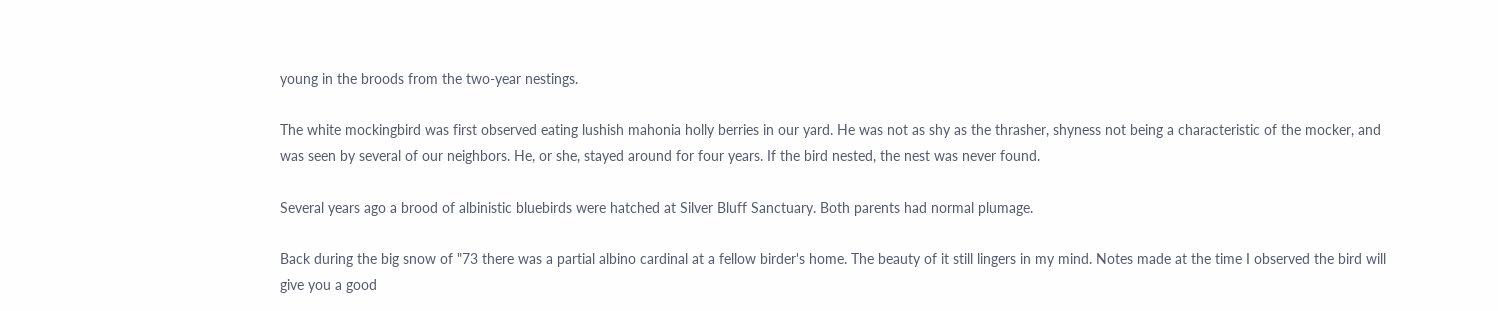young in the broods from the two-year nestings.

The white mockingbird was first observed eating lushish mahonia holly berries in our yard. He was not as shy as the thrasher, shyness not being a characteristic of the mocker, and was seen by several of our neighbors. He, or she, stayed around for four years. If the bird nested, the nest was never found.

Several years ago a brood of albinistic bluebirds were hatched at Silver Bluff Sanctuary. Both parents had normal plumage.

Back during the big snow of "73 there was a partial albino cardinal at a fellow birder's home. The beauty of it still lingers in my mind. Notes made at the time I observed the bird will give you a good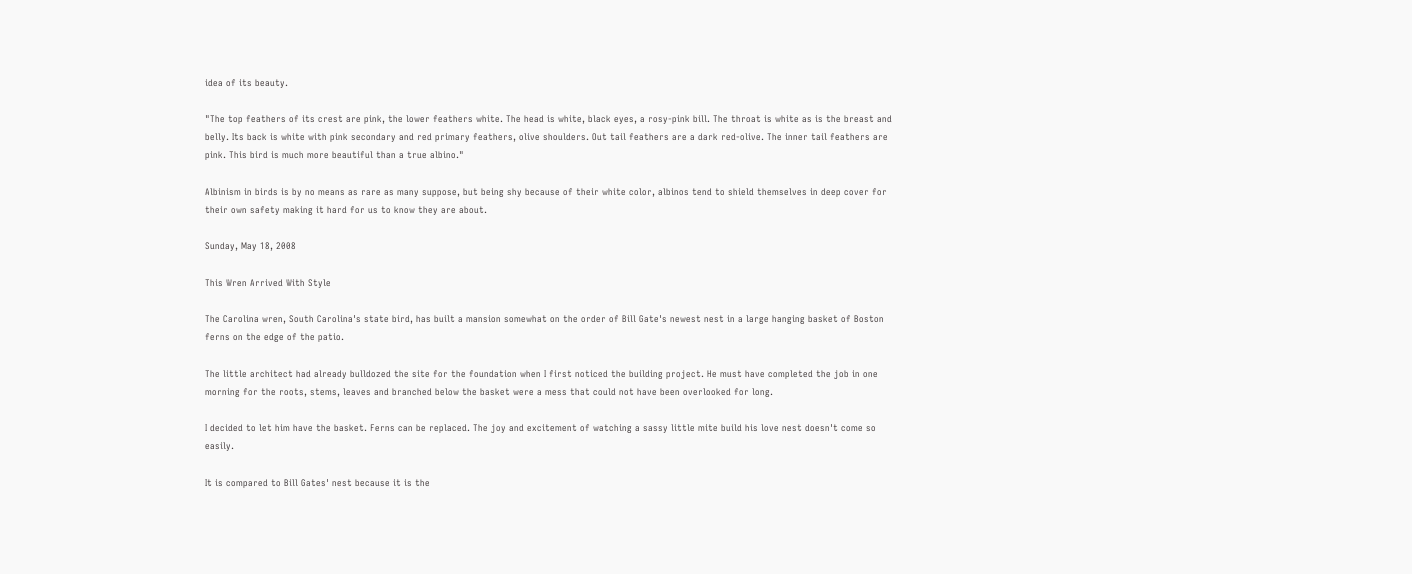idea of its beauty.

"The top feathers of its crest are pink, the lower feathers white. The head is white, black eyes, a rosy-pink bill. The throat is white as is the breast and belly. Its back is white with pink secondary and red primary feathers, olive shoulders. Out tail feathers are a dark red-olive. The inner tail feathers are pink. This bird is much more beautiful than a true albino."

Albinism in birds is by no means as rare as many suppose, but being shy because of their white color, albinos tend to shield themselves in deep cover for their own safety making it hard for us to know they are about.

Sunday, May 18, 2008

This Wren Arrived With Style

The Carolina wren, South Carolina's state bird, has built a mansion somewhat on the order of Bill Gate's newest nest in a large hanging basket of Boston ferns on the edge of the patio.

The little architect had already bulldozed the site for the foundation when I first noticed the building project. He must have completed the job in one morning for the roots, stems, leaves and branched below the basket were a mess that could not have been overlooked for long.

I decided to let him have the basket. Ferns can be replaced. The joy and excitement of watching a sassy little mite build his love nest doesn't come so easily.

It is compared to Bill Gates' nest because it is the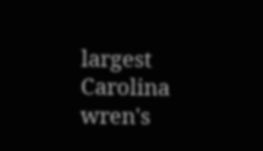largest Carolina wren's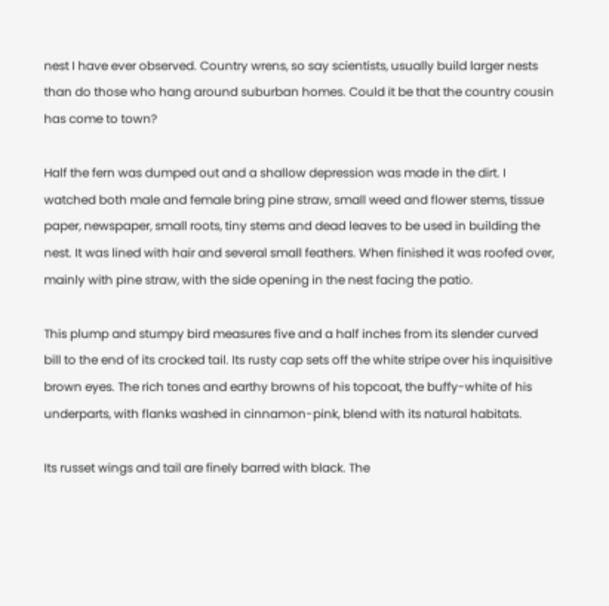nest I have ever observed. Country wrens, so say scientists, usually build larger nests than do those who hang around suburban homes. Could it be that the country cousin has come to town?

Half the fern was dumped out and a shallow depression was made in the dirt. I watched both male and female bring pine straw, small weed and flower stems, tissue paper, newspaper, small roots, tiny stems and dead leaves to be used in building the nest. It was lined with hair and several small feathers. When finished it was roofed over, mainly with pine straw, with the side opening in the nest facing the patio.

This plump and stumpy bird measures five and a half inches from its slender curved bill to the end of its crocked tail. Its rusty cap sets off the white stripe over his inquisitive brown eyes. The rich tones and earthy browns of his topcoat, the buffy-white of his underparts, with flanks washed in cinnamon-pink, blend with its natural habitats.

Its russet wings and tail are finely barred with black. The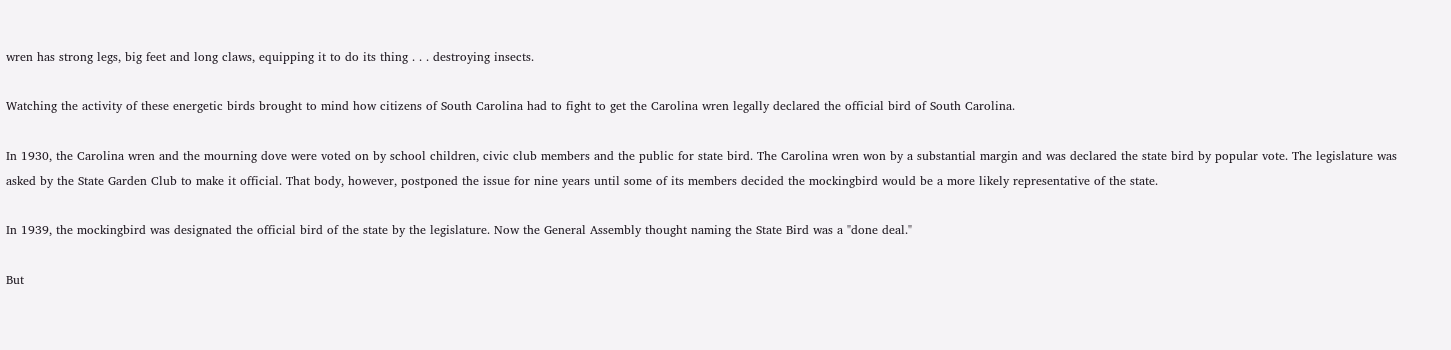wren has strong legs, big feet and long claws, equipping it to do its thing . . . destroying insects.

Watching the activity of these energetic birds brought to mind how citizens of South Carolina had to fight to get the Carolina wren legally declared the official bird of South Carolina.

In 1930, the Carolina wren and the mourning dove were voted on by school children, civic club members and the public for state bird. The Carolina wren won by a substantial margin and was declared the state bird by popular vote. The legislature was asked by the State Garden Club to make it official. That body, however, postponed the issue for nine years until some of its members decided the mockingbird would be a more likely representative of the state.

In 1939, the mockingbird was designated the official bird of the state by the legislature. Now the General Assembly thought naming the State Bird was a "done deal."

But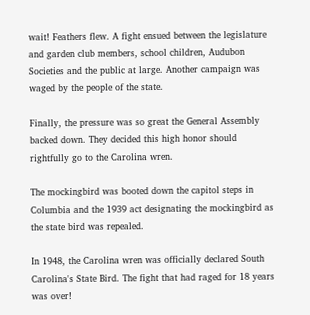wait! Feathers flew. A fight ensued between the legislature and garden club members, school children, Audubon Societies and the public at large. Another campaign was waged by the people of the state.

Finally, the pressure was so great the General Assembly backed down. They decided this high honor should rightfully go to the Carolina wren.

The mockingbird was booted down the capitol steps in Columbia and the 1939 act designating the mockingbird as the state bird was repealed.

In 1948, the Carolina wren was officially declared South Carolina's State Bird. The fight that had raged for 18 years was over!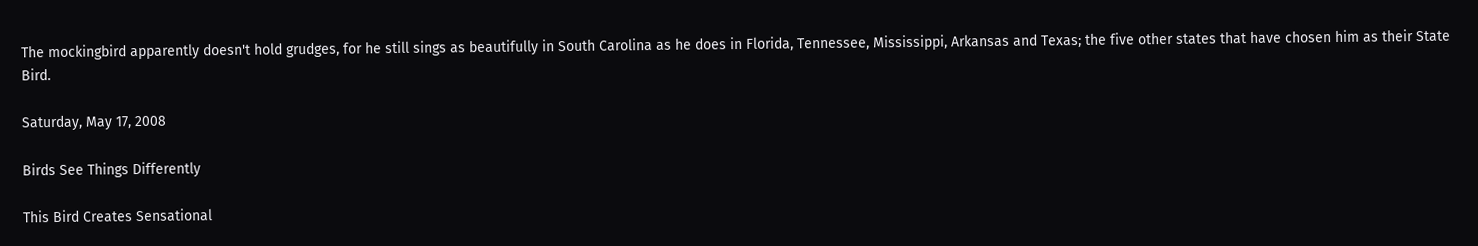The mockingbird apparently doesn't hold grudges, for he still sings as beautifully in South Carolina as he does in Florida, Tennessee, Mississippi, Arkansas and Texas; the five other states that have chosen him as their State Bird.

Saturday, May 17, 2008

Birds See Things Differently

This Bird Creates Sensational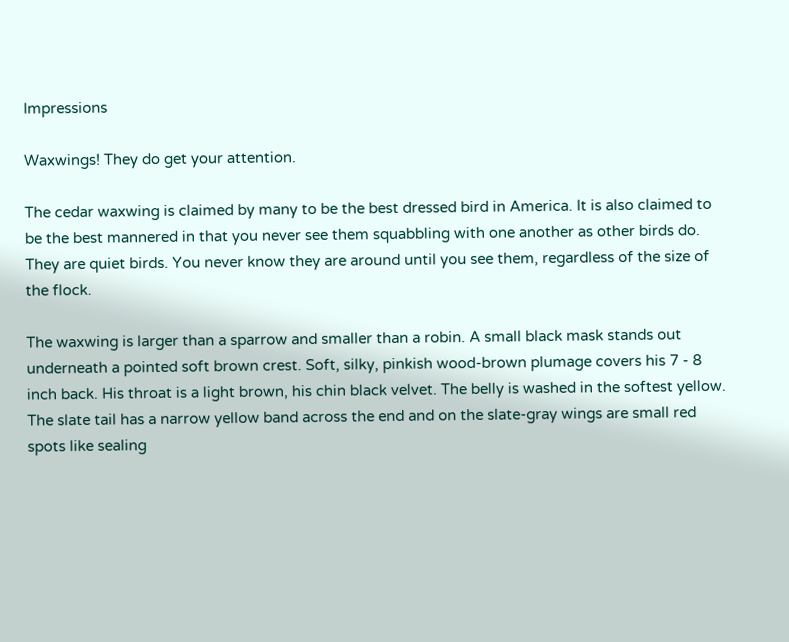Impressions

Waxwings! They do get your attention.

The cedar waxwing is claimed by many to be the best dressed bird in America. It is also claimed to be the best mannered in that you never see them squabbling with one another as other birds do. They are quiet birds. You never know they are around until you see them, regardless of the size of the flock.

The waxwing is larger than a sparrow and smaller than a robin. A small black mask stands out underneath a pointed soft brown crest. Soft, silky, pinkish wood-brown plumage covers his 7 - 8 inch back. His throat is a light brown, his chin black velvet. The belly is washed in the softest yellow. The slate tail has a narrow yellow band across the end and on the slate-gray wings are small red spots like sealing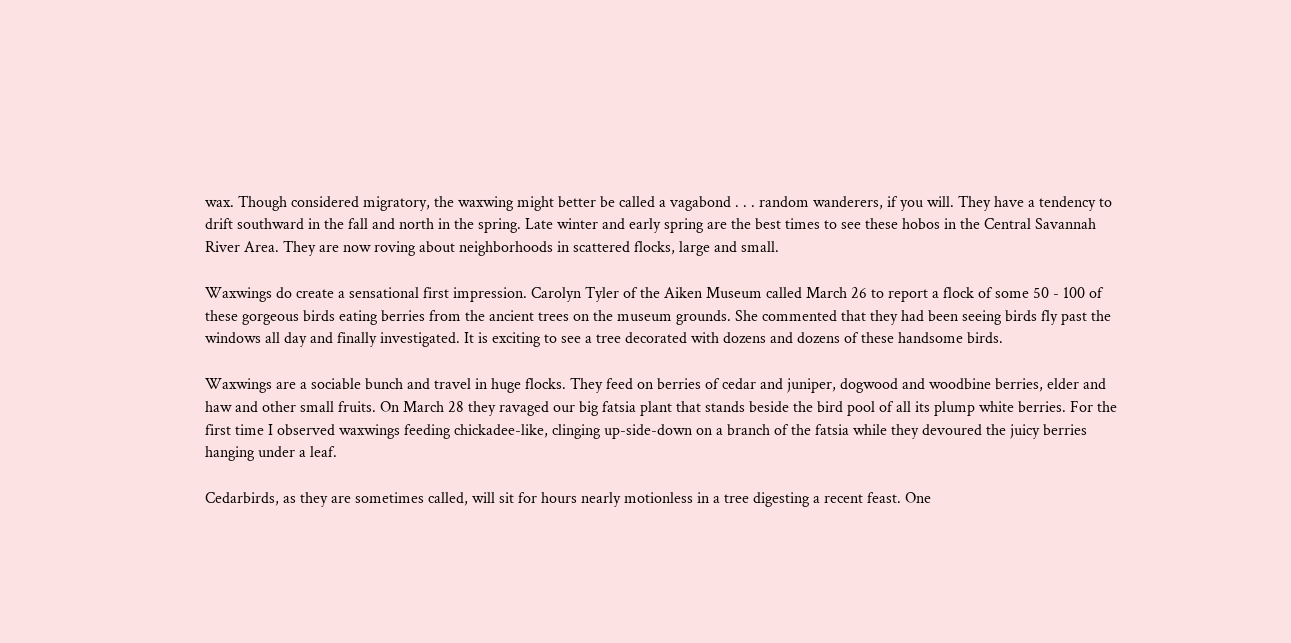wax. Though considered migratory, the waxwing might better be called a vagabond . . . random wanderers, if you will. They have a tendency to drift southward in the fall and north in the spring. Late winter and early spring are the best times to see these hobos in the Central Savannah River Area. They are now roving about neighborhoods in scattered flocks, large and small.

Waxwings do create a sensational first impression. Carolyn Tyler of the Aiken Museum called March 26 to report a flock of some 50 - 100 of these gorgeous birds eating berries from the ancient trees on the museum grounds. She commented that they had been seeing birds fly past the windows all day and finally investigated. It is exciting to see a tree decorated with dozens and dozens of these handsome birds.

Waxwings are a sociable bunch and travel in huge flocks. They feed on berries of cedar and juniper, dogwood and woodbine berries, elder and haw and other small fruits. On March 28 they ravaged our big fatsia plant that stands beside the bird pool of all its plump white berries. For the first time I observed waxwings feeding chickadee-like, clinging up-side-down on a branch of the fatsia while they devoured the juicy berries hanging under a leaf.

Cedarbirds, as they are sometimes called, will sit for hours nearly motionless in a tree digesting a recent feast. One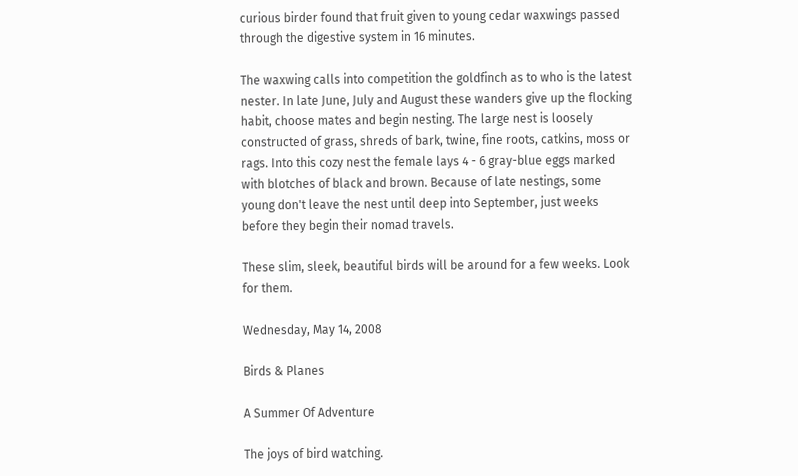curious birder found that fruit given to young cedar waxwings passed through the digestive system in 16 minutes.

The waxwing calls into competition the goldfinch as to who is the latest nester. In late June, July and August these wanders give up the flocking habit, choose mates and begin nesting. The large nest is loosely constructed of grass, shreds of bark, twine, fine roots, catkins, moss or rags. Into this cozy nest the female lays 4 - 6 gray-blue eggs marked with blotches of black and brown. Because of late nestings, some young don't leave the nest until deep into September, just weeks before they begin their nomad travels.

These slim, sleek, beautiful birds will be around for a few weeks. Look for them.

Wednesday, May 14, 2008

Birds & Planes

A Summer Of Adventure

The joys of bird watching.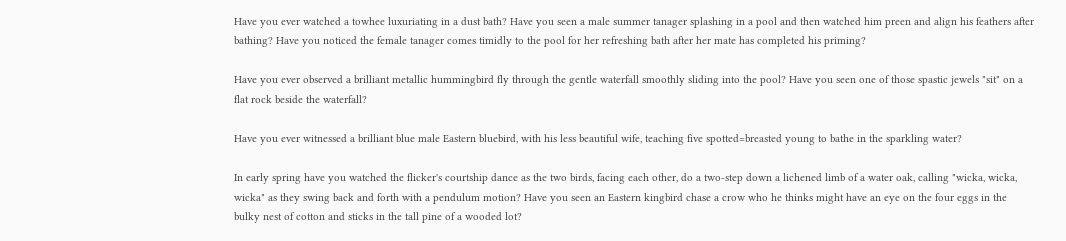Have you ever watched a towhee luxuriating in a dust bath? Have you seen a male summer tanager splashing in a pool and then watched him preen and align his feathers after bathing? Have you noticed the female tanager comes timidly to the pool for her refreshing bath after her mate has completed his priming?

Have you ever observed a brilliant metallic hummingbird fly through the gentle waterfall smoothly sliding into the pool? Have you seen one of those spastic jewels "sit" on a flat rock beside the waterfall?

Have you ever witnessed a brilliant blue male Eastern bluebird, with his less beautiful wife, teaching five spotted=breasted young to bathe in the sparkling water?

In early spring have you watched the flicker's courtship dance as the two birds, facing each other, do a two-step down a lichened limb of a water oak, calling "wicka, wicka, wicka" as they swing back and forth with a pendulum motion? Have you seen an Eastern kingbird chase a crow who he thinks might have an eye on the four eggs in the bulky nest of cotton and sticks in the tall pine of a wooded lot?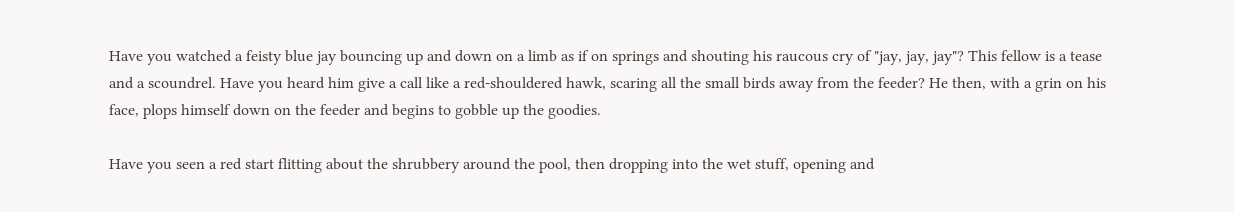Have you watched a feisty blue jay bouncing up and down on a limb as if on springs and shouting his raucous cry of "jay, jay, jay"? This fellow is a tease and a scoundrel. Have you heard him give a call like a red-shouldered hawk, scaring all the small birds away from the feeder? He then, with a grin on his face, plops himself down on the feeder and begins to gobble up the goodies.

Have you seen a red start flitting about the shrubbery around the pool, then dropping into the wet stuff, opening and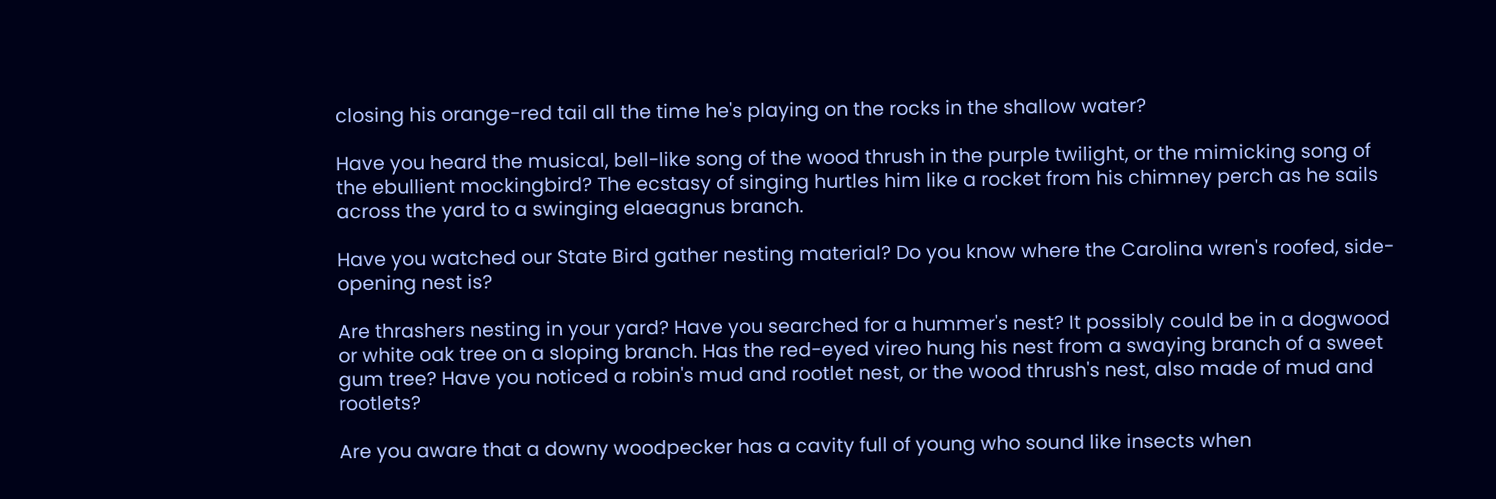closing his orange-red tail all the time he's playing on the rocks in the shallow water?

Have you heard the musical, bell-like song of the wood thrush in the purple twilight, or the mimicking song of the ebullient mockingbird? The ecstasy of singing hurtles him like a rocket from his chimney perch as he sails across the yard to a swinging elaeagnus branch.

Have you watched our State Bird gather nesting material? Do you know where the Carolina wren's roofed, side-opening nest is?

Are thrashers nesting in your yard? Have you searched for a hummer's nest? It possibly could be in a dogwood or white oak tree on a sloping branch. Has the red-eyed vireo hung his nest from a swaying branch of a sweet gum tree? Have you noticed a robin's mud and rootlet nest, or the wood thrush's nest, also made of mud and rootlets?

Are you aware that a downy woodpecker has a cavity full of young who sound like insects when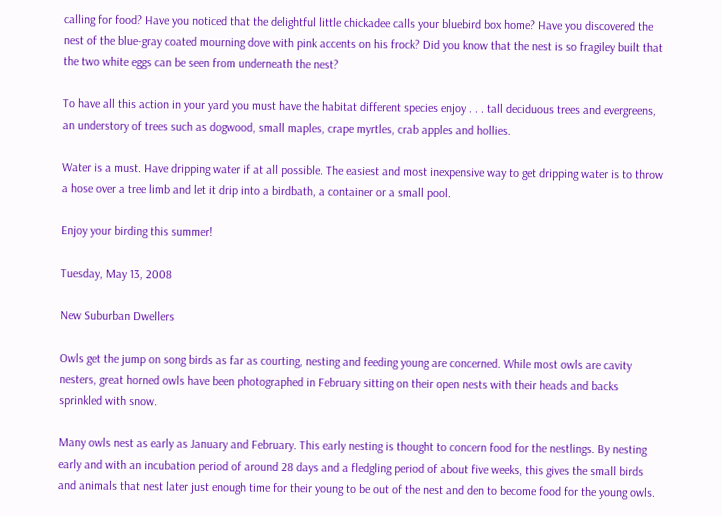calling for food? Have you noticed that the delightful little chickadee calls your bluebird box home? Have you discovered the nest of the blue-gray coated mourning dove with pink accents on his frock? Did you know that the nest is so fragiley built that the two white eggs can be seen from underneath the nest?

To have all this action in your yard you must have the habitat different species enjoy . . . tall deciduous trees and evergreens, an understory of trees such as dogwood, small maples, crape myrtles, crab apples and hollies.

Water is a must. Have dripping water if at all possible. The easiest and most inexpensive way to get dripping water is to throw a hose over a tree limb and let it drip into a birdbath, a container or a small pool.

Enjoy your birding this summer!

Tuesday, May 13, 2008

New Suburban Dwellers

Owls get the jump on song birds as far as courting, nesting and feeding young are concerned. While most owls are cavity nesters, great horned owls have been photographed in February sitting on their open nests with their heads and backs sprinkled with snow.

Many owls nest as early as January and February. This early nesting is thought to concern food for the nestlings. By nesting early and with an incubation period of around 28 days and a fledgling period of about five weeks, this gives the small birds and animals that nest later just enough time for their young to be out of the nest and den to become food for the young owls.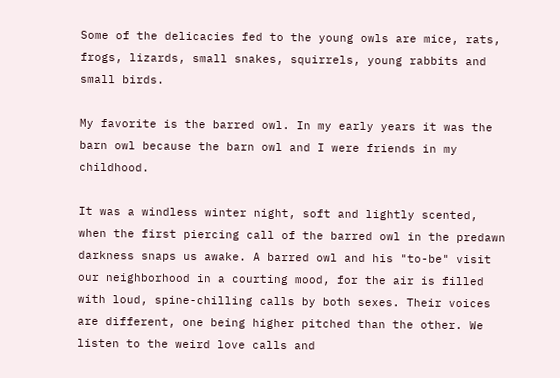Some of the delicacies fed to the young owls are mice, rats, frogs, lizards, small snakes, squirrels, young rabbits and small birds.

My favorite is the barred owl. In my early years it was the barn owl because the barn owl and I were friends in my childhood.

It was a windless winter night, soft and lightly scented, when the first piercing call of the barred owl in the predawn darkness snaps us awake. A barred owl and his "to-be" visit our neighborhood in a courting mood, for the air is filled with loud, spine-chilling calls by both sexes. Their voices are different, one being higher pitched than the other. We listen to the weird love calls and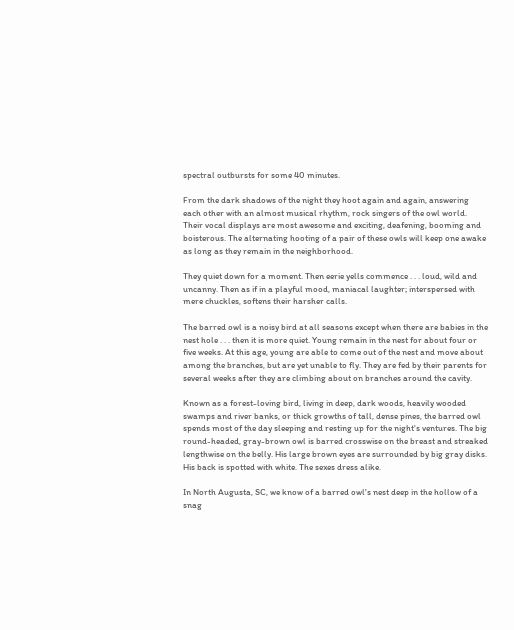spectral outbursts for some 40 minutes.

From the dark shadows of the night they hoot again and again, answering each other with an almost musical rhythm, rock singers of the owl world. Their vocal displays are most awesome and exciting, deafening, booming and boisterous. The alternating hooting of a pair of these owls will keep one awake as long as they remain in the neighborhood.

They quiet down for a moment. Then eerie yells commence . . . loud, wild and uncanny. Then as if in a playful mood, maniacal laughter; interspersed with mere chuckles, softens their harsher calls.

The barred owl is a noisy bird at all seasons except when there are babies in the nest hole . . . then it is more quiet. Young remain in the nest for about four or five weeks. At this age, young are able to come out of the nest and move about among the branches, but are yet unable to fly. They are fed by their parents for several weeks after they are climbing about on branches around the cavity.

Known as a forest-loving bird, living in deep, dark woods, heavily wooded swamps and river banks, or thick growths of tall, dense pines, the barred owl spends most of the day sleeping and resting up for the night's ventures. The big round-headed, gray-brown owl is barred crosswise on the breast and streaked lengthwise on the belly. His large brown eyes are surrounded by big gray disks. His back is spotted with white. The sexes dress alike.

In North Augusta, SC, we know of a barred owl's nest deep in the hollow of a snag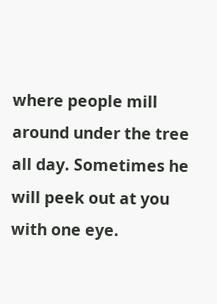where people mill around under the tree all day. Sometimes he will peek out at you with one eye.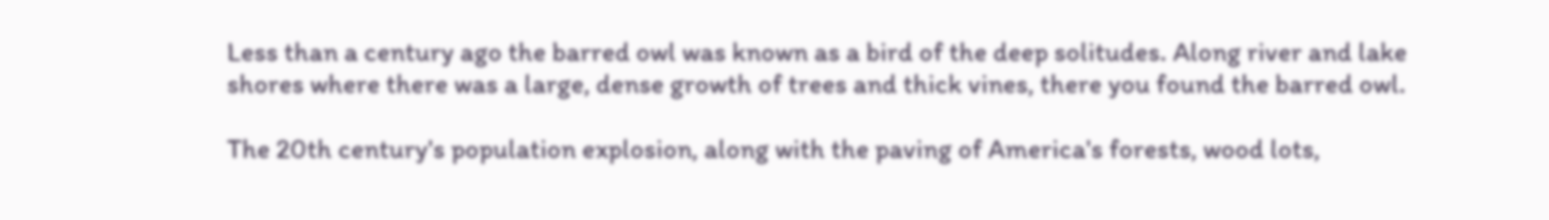Less than a century ago the barred owl was known as a bird of the deep solitudes. Along river and lake shores where there was a large, dense growth of trees and thick vines, there you found the barred owl.

The 20th century's population explosion, along with the paving of America's forests, wood lots,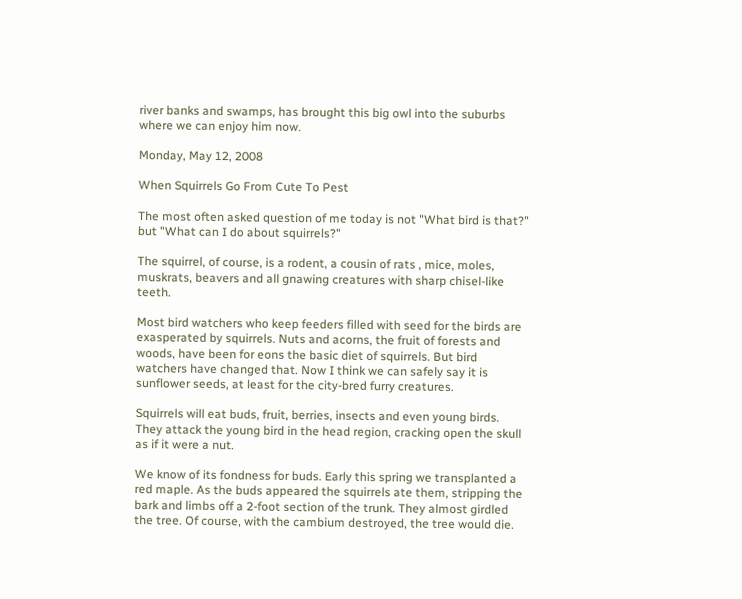river banks and swamps, has brought this big owl into the suburbs where we can enjoy him now.

Monday, May 12, 2008

When Squirrels Go From Cute To Pest

The most often asked question of me today is not "What bird is that?" but "What can I do about squirrels?"

The squirrel, of course, is a rodent, a cousin of rats , mice, moles, muskrats, beavers and all gnawing creatures with sharp chisel-like teeth.

Most bird watchers who keep feeders filled with seed for the birds are exasperated by squirrels. Nuts and acorns, the fruit of forests and woods, have been for eons the basic diet of squirrels. But bird watchers have changed that. Now I think we can safely say it is sunflower seeds, at least for the city-bred furry creatures.

Squirrels will eat buds, fruit, berries, insects and even young birds. They attack the young bird in the head region, cracking open the skull as if it were a nut.

We know of its fondness for buds. Early this spring we transplanted a red maple. As the buds appeared the squirrels ate them, stripping the bark and limbs off a 2-foot section of the trunk. They almost girdled the tree. Of course, with the cambium destroyed, the tree would die.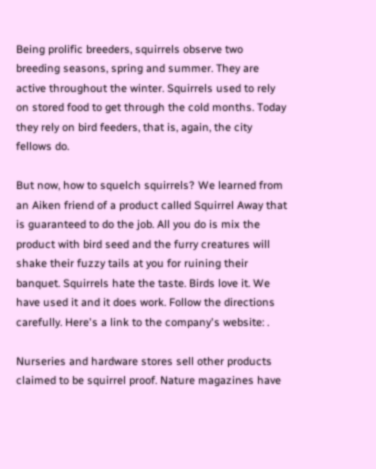Being prolific breeders, squirrels observe two breeding seasons, spring and summer. They are active throughout the winter. Squirrels used to rely on stored food to get through the cold months. Today they rely on bird feeders, that is, again, the city fellows do.

But now, how to squelch squirrels? We learned from an Aiken friend of a product called Squirrel Away that is guaranteed to do the job. All you do is mix the product with bird seed and the furry creatures will shake their fuzzy tails at you for ruining their banquet. Squirrels hate the taste. Birds love it. We have used it and it does work. Follow the directions carefully. Here's a link to the company's website: .

Nurseries and hardware stores sell other products claimed to be squirrel proof. Nature magazines have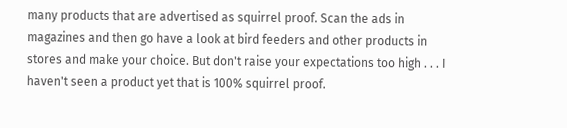many products that are advertised as squirrel proof. Scan the ads in magazines and then go have a look at bird feeders and other products in stores and make your choice. But don't raise your expectations too high . . . I haven't seen a product yet that is 100% squirrel proof.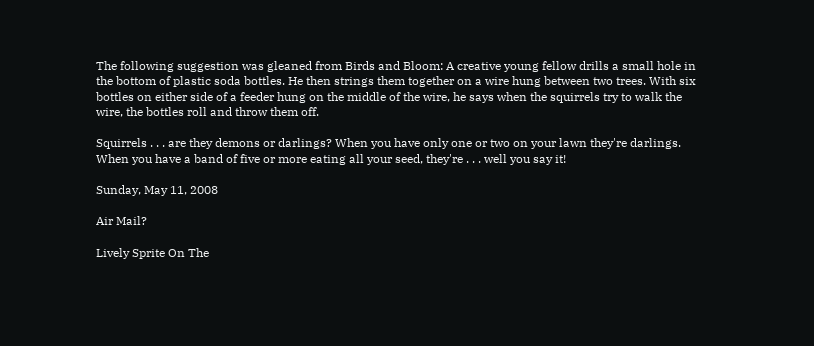The following suggestion was gleaned from Birds and Bloom: A creative young fellow drills a small hole in the bottom of plastic soda bottles. He then strings them together on a wire hung between two trees. With six bottles on either side of a feeder hung on the middle of the wire, he says when the squirrels try to walk the wire, the bottles roll and throw them off.

Squirrels . . . are they demons or darlings? When you have only one or two on your lawn they're darlings. When you have a band of five or more eating all your seed, they're . . . well you say it!

Sunday, May 11, 2008

Air Mail?

Lively Sprite On The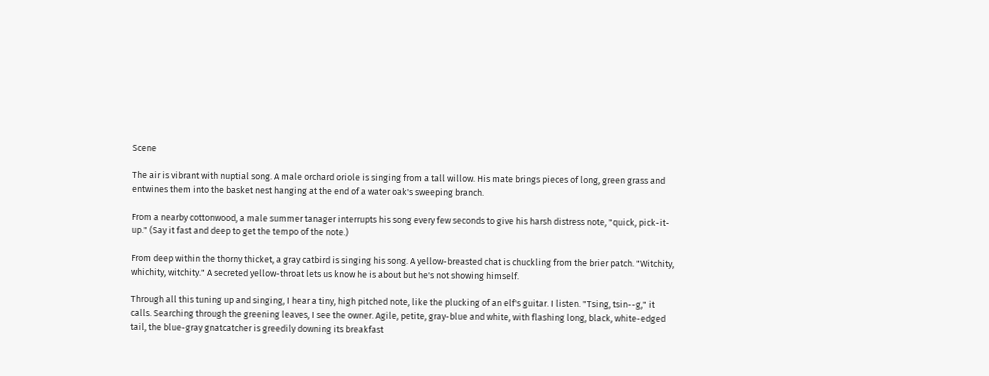Scene

The air is vibrant with nuptial song. A male orchard oriole is singing from a tall willow. His mate brings pieces of long, green grass and entwines them into the basket nest hanging at the end of a water oak's sweeping branch.

From a nearby cottonwood, a male summer tanager interrupts his song every few seconds to give his harsh distress note, "quick, pick-it-up." (Say it fast and deep to get the tempo of the note.)

From deep within the thorny thicket, a gray catbird is singing his song. A yellow-breasted chat is chuckling from the brier patch. "Witchity, whichity, witchity." A secreted yellow-throat lets us know he is about but he's not showing himself.

Through all this tuning up and singing, I hear a tiny, high pitched note, like the plucking of an elf's guitar. I listen. "Tsing, tsin--g," it calls. Searching through the greening leaves, I see the owner. Agile, petite, gray-blue and white, with flashing long, black, white-edged tail, the blue-gray gnatcatcher is greedily downing its breakfast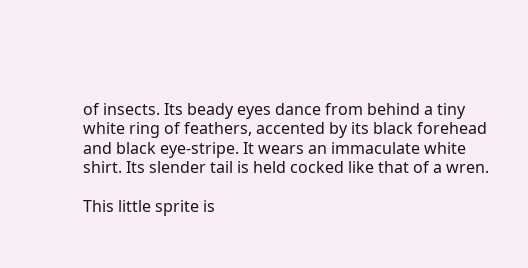of insects. Its beady eyes dance from behind a tiny white ring of feathers, accented by its black forehead and black eye-stripe. It wears an immaculate white shirt. Its slender tail is held cocked like that of a wren.

This little sprite is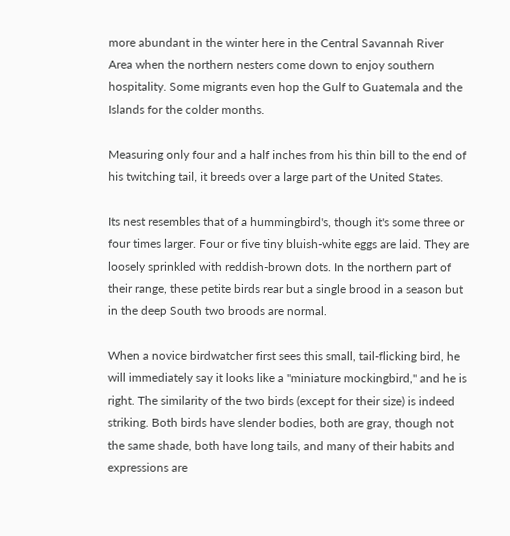more abundant in the winter here in the Central Savannah River Area when the northern nesters come down to enjoy southern hospitality. Some migrants even hop the Gulf to Guatemala and the Islands for the colder months.

Measuring only four and a half inches from his thin bill to the end of his twitching tail, it breeds over a large part of the United States.

Its nest resembles that of a hummingbird's, though it's some three or four times larger. Four or five tiny bluish-white eggs are laid. They are loosely sprinkled with reddish-brown dots. In the northern part of their range, these petite birds rear but a single brood in a season but in the deep South two broods are normal.

When a novice birdwatcher first sees this small, tail-flicking bird, he will immediately say it looks like a "miniature mockingbird," and he is right. The similarity of the two birds (except for their size) is indeed striking. Both birds have slender bodies, both are gray, though not the same shade, both have long tails, and many of their habits and expressions are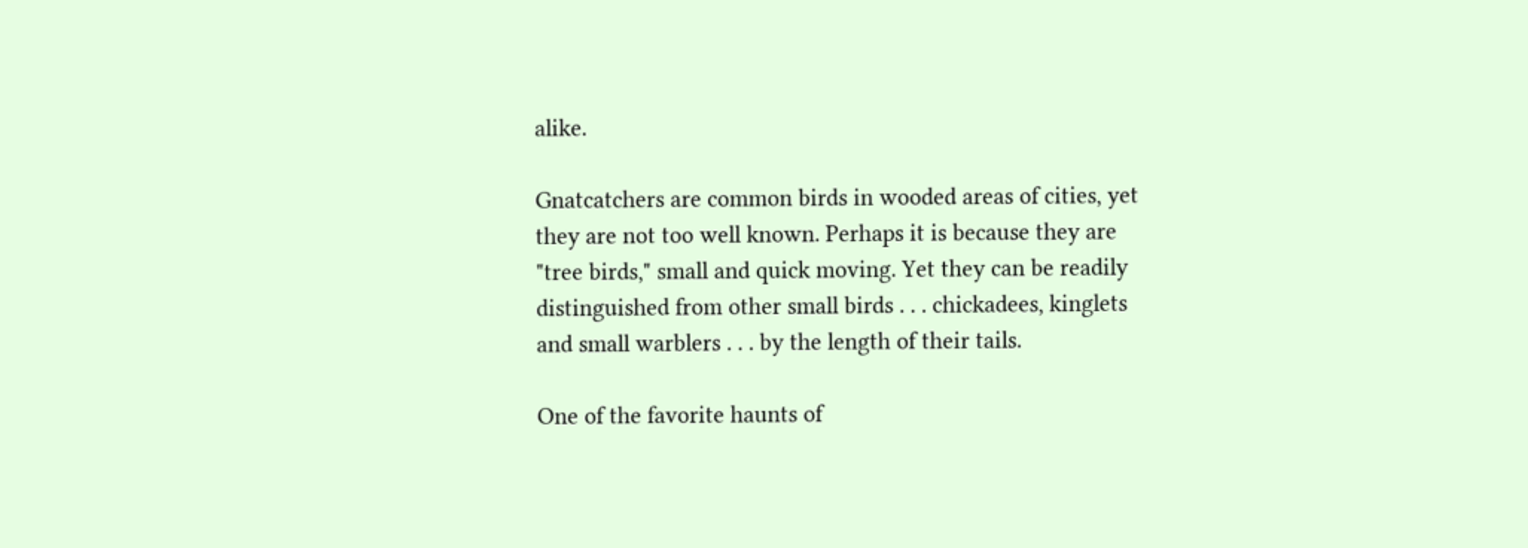alike.

Gnatcatchers are common birds in wooded areas of cities, yet they are not too well known. Perhaps it is because they are "tree birds," small and quick moving. Yet they can be readily distinguished from other small birds . . . chickadees, kinglets and small warblers . . . by the length of their tails.

One of the favorite haunts of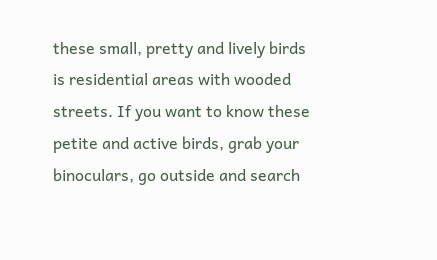these small, pretty and lively birds is residential areas with wooded streets. If you want to know these petite and active birds, grab your binoculars, go outside and search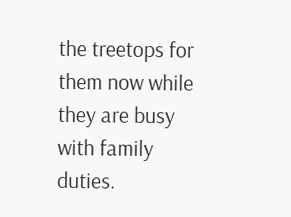the treetops for them now while they are busy with family duties.